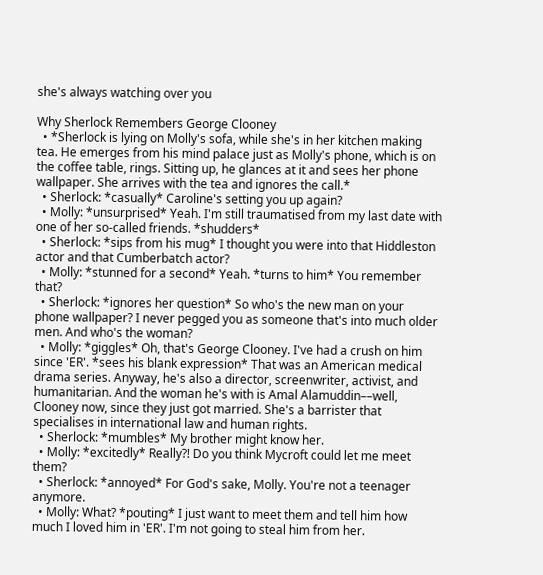she's always watching over you

Why Sherlock Remembers George Clooney
  • *Sherlock is lying on Molly's sofa, while she's in her kitchen making tea. He emerges from his mind palace just as Molly's phone, which is on the coffee table, rings. Sitting up, he glances at it and sees her phone wallpaper. She arrives with the tea and ignores the call.*
  • Sherlock: *casually* Caroline's setting you up again?
  • Molly: *unsurprised* Yeah. I'm still traumatised from my last date with one of her so-called friends. *shudders*
  • Sherlock: *sips from his mug* I thought you were into that Hiddleston actor and that Cumberbatch actor?
  • Molly: *stunned for a second* Yeah. *turns to him* You remember that?
  • Sherlock: *ignores her question* So who's the new man on your phone wallpaper? I never pegged you as someone that's into much older men. And who's the woman?
  • Molly: *giggles* Oh, that's George Clooney. I've had a crush on him since 'ER'. *sees his blank expression* That was an American medical drama series. Anyway, he's also a director, screenwriter, activist, and humanitarian. And the woman he's with is Amal Alamuddin––well, Clooney now, since they just got married. She's a barrister that specialises in international law and human rights.
  • Sherlock: *mumbles* My brother might know her.
  • Molly: *excitedly* Really?! Do you think Mycroft could let me meet them?
  • Sherlock: *annoyed* For God's sake, Molly. You're not a teenager anymore.
  • Molly: What? *pouting* I just want to meet them and tell him how much I loved him in 'ER'. I'm not going to steal him from her.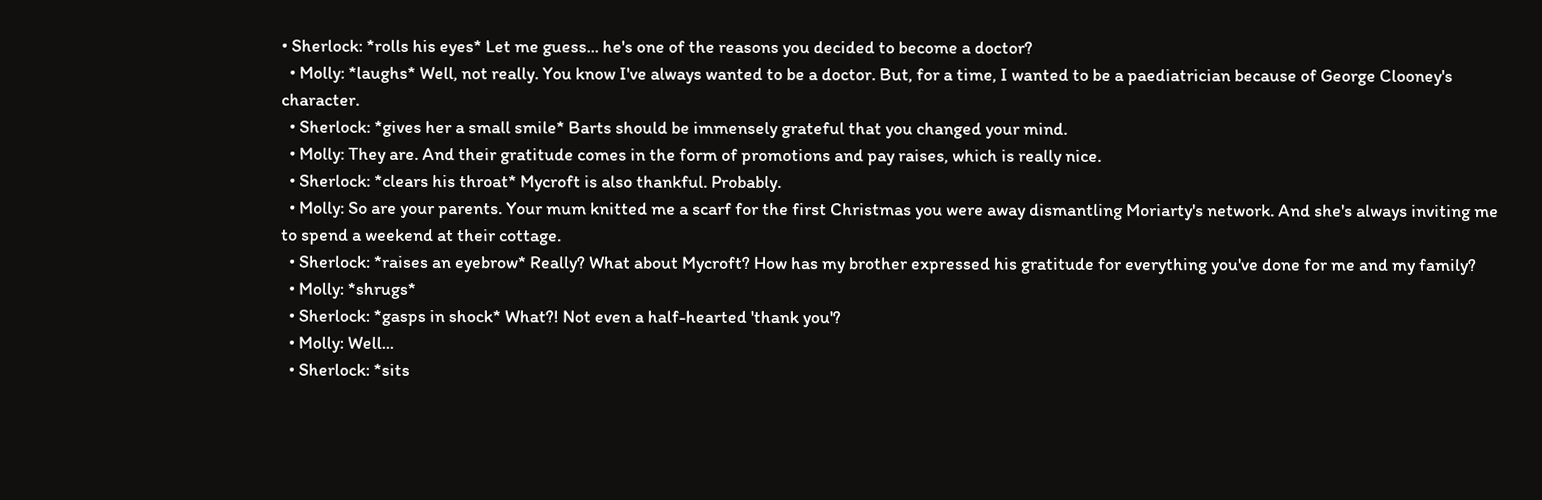• Sherlock: *rolls his eyes* Let me guess... he's one of the reasons you decided to become a doctor?
  • Molly: *laughs* Well, not really. You know I've always wanted to be a doctor. But, for a time, I wanted to be a paediatrician because of George Clooney's character.
  • Sherlock: *gives her a small smile* Barts should be immensely grateful that you changed your mind.
  • Molly: They are. And their gratitude comes in the form of promotions and pay raises, which is really nice.
  • Sherlock: *clears his throat* Mycroft is also thankful. Probably.
  • Molly: So are your parents. Your mum knitted me a scarf for the first Christmas you were away dismantling Moriarty's network. And she's always inviting me to spend a weekend at their cottage.
  • Sherlock: *raises an eyebrow* Really? What about Mycroft? How has my brother expressed his gratitude for everything you've done for me and my family?
  • Molly: *shrugs*
  • Sherlock: *gasps in shock* What?! Not even a half-hearted 'thank you'?
  • Molly: Well...
  • Sherlock: *sits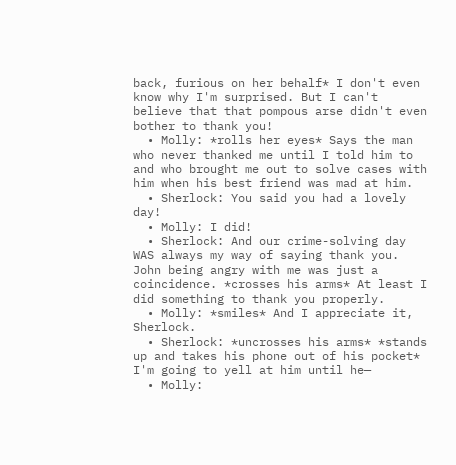back, furious on her behalf* I don't even know why I'm surprised. But I can't believe that that pompous arse didn't even bother to thank you!
  • Molly: *rolls her eyes* Says the man who never thanked me until I told him to and who brought me out to solve cases with him when his best friend was mad at him.
  • Sherlock: You said you had a lovely day!
  • Molly: I did!
  • Sherlock: And our crime-solving day WAS always my way of saying thank you. John being angry with me was just a coincidence. *crosses his arms* At least I did something to thank you properly.
  • Molly: *smiles* And I appreciate it, Sherlock.
  • Sherlock: *uncrosses his arms* *stands up and takes his phone out of his pocket* I'm going to yell at him until he—
  • Molly: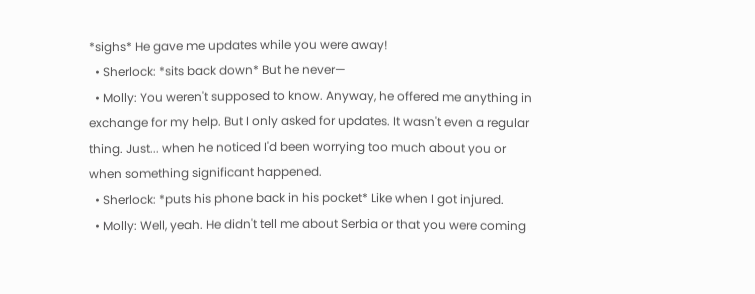*sighs* He gave me updates while you were away!
  • Sherlock: *sits back down* But he never—
  • Molly: You weren't supposed to know. Anyway, he offered me anything in exchange for my help. But I only asked for updates. It wasn't even a regular thing. Just... when he noticed I'd been worrying too much about you or when something significant happened.
  • Sherlock: *puts his phone back in his pocket* Like when I got injured.
  • Molly: Well, yeah. He didn't tell me about Serbia or that you were coming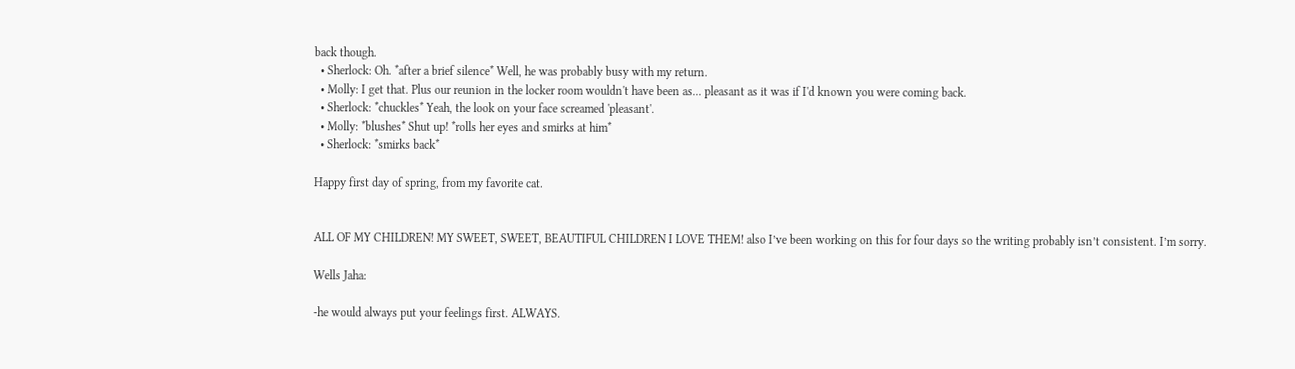back though.
  • Sherlock: Oh. *after a brief silence* Well, he was probably busy with my return.
  • Molly: I get that. Plus our reunion in the locker room wouldn't have been as... pleasant as it was if I'd known you were coming back.
  • Sherlock: *chuckles* Yeah, the look on your face screamed 'pleasant'.
  • Molly: *blushes* Shut up! *rolls her eyes and smirks at him*
  • Sherlock: *smirks back*

Happy first day of spring, from my favorite cat.


ALL OF MY CHILDREN! MY SWEET, SWEET, BEAUTIFUL CHILDREN I LOVE THEM! also I’ve been working on this for four days so the writing probably isn’t consistent. I’m sorry.

Wells Jaha:

-he would always put your feelings first. ALWAYS.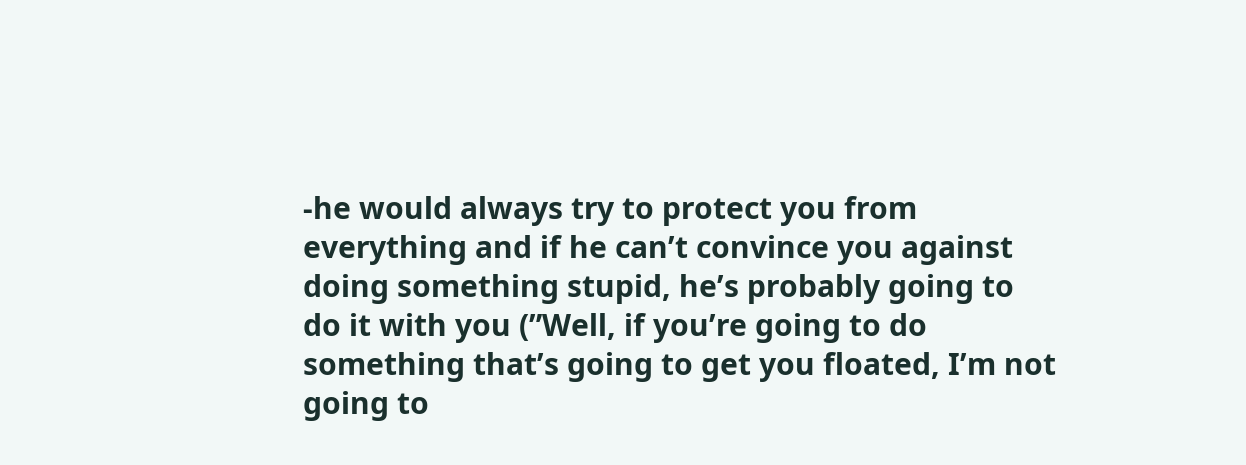-he would always try to protect you from everything and if he can’t convince you against doing something stupid, he’s probably going to do it with you (”Well, if you’re going to do something that’s going to get you floated, I’m not going to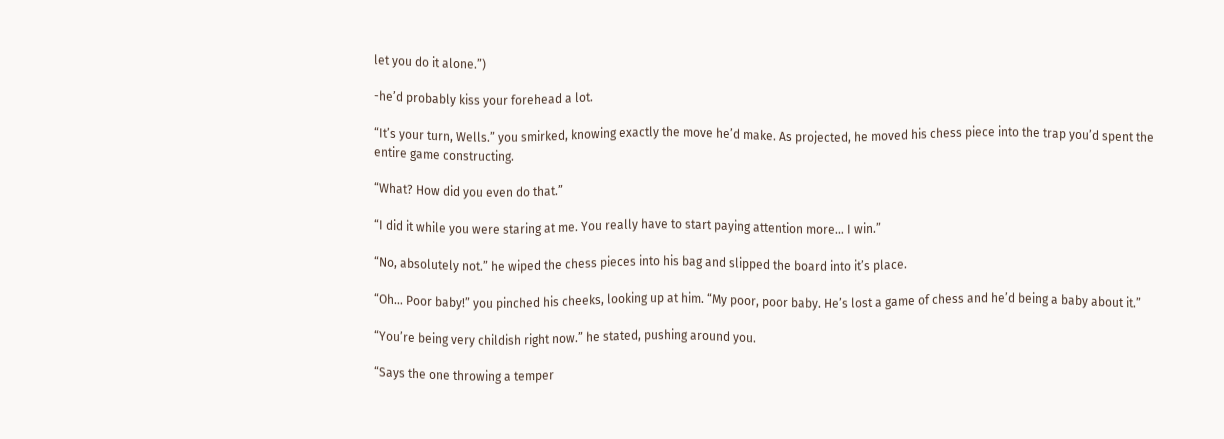let you do it alone.”)

-he’d probably kiss your forehead a lot.

“It’s your turn, Wells.” you smirked, knowing exactly the move he’d make. As projected, he moved his chess piece into the trap you’d spent the entire game constructing.

“What? How did you even do that.”

“I did it while you were staring at me. You really have to start paying attention more… I win.”

“No, absolutely not.” he wiped the chess pieces into his bag and slipped the board into it’s place.

“Oh… Poor baby!” you pinched his cheeks, looking up at him. “My poor, poor baby. He’s lost a game of chess and he’d being a baby about it.”

“You’re being very childish right now.” he stated, pushing around you.

“Says the one throwing a temper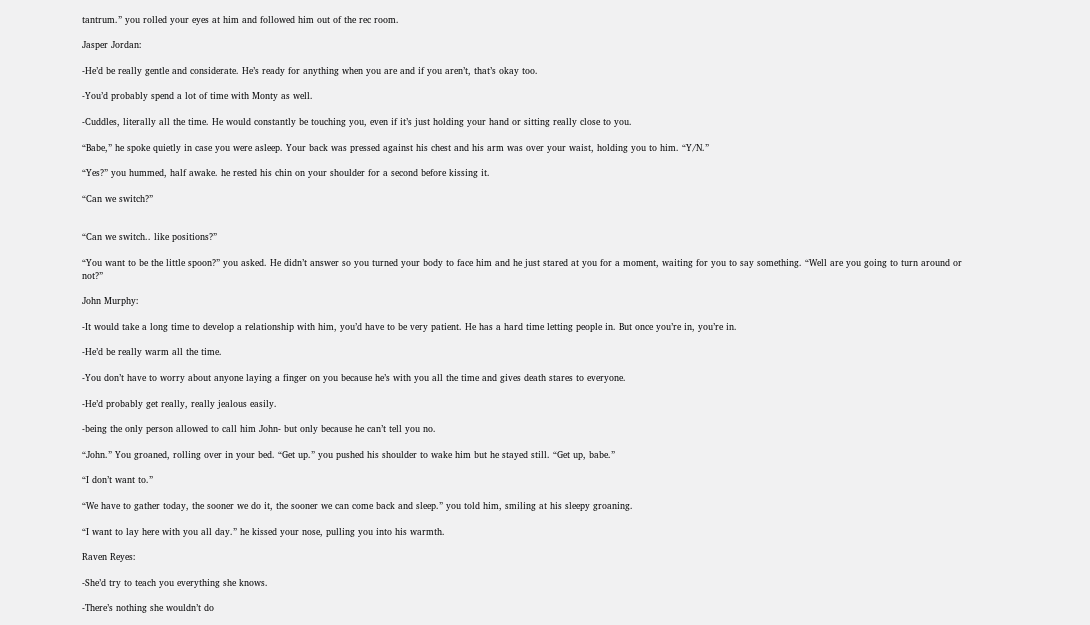tantrum.” you rolled your eyes at him and followed him out of the rec room.

Jasper Jordan:

-He’d be really gentle and considerate. He’s ready for anything when you are and if you aren’t, that’s okay too.

-You’d probably spend a lot of time with Monty as well.

-Cuddles, literally all the time. He would constantly be touching you, even if it’s just holding your hand or sitting really close to you.

“Babe,” he spoke quietly in case you were asleep. Your back was pressed against his chest and his arm was over your waist, holding you to him. “Y/N.”

“Yes?” you hummed, half awake. he rested his chin on your shoulder for a second before kissing it.

“Can we switch?”


“Can we switch.. like positions?”

“You want to be the little spoon?” you asked. He didn’t answer so you turned your body to face him and he just stared at you for a moment, waiting for you to say something. “Well are you going to turn around or not?”

John Murphy:

-It would take a long time to develop a relationship with him, you’d have to be very patient. He has a hard time letting people in. But once you’re in, you’re in.

-He’d be really warm all the time.

-You don’t have to worry about anyone laying a finger on you because he’s with you all the time and gives death stares to everyone.

-He’d probably get really, really jealous easily.

-being the only person allowed to call him John- but only because he can’t tell you no.

“John.” You groaned, rolling over in your bed. “Get up.” you pushed his shoulder to wake him but he stayed still. “Get up, babe.”

“I don’t want to.”

“We have to gather today, the sooner we do it, the sooner we can come back and sleep.” you told him, smiling at his sleepy groaning.

“I want to lay here with you all day.” he kissed your nose, pulling you into his warmth.

Raven Reyes:

-She’d try to teach you everything she knows.

-There’s nothing she wouldn’t do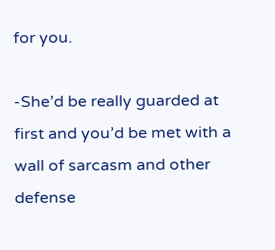for you.

-She’d be really guarded at first and you’d be met with a wall of sarcasm and other defense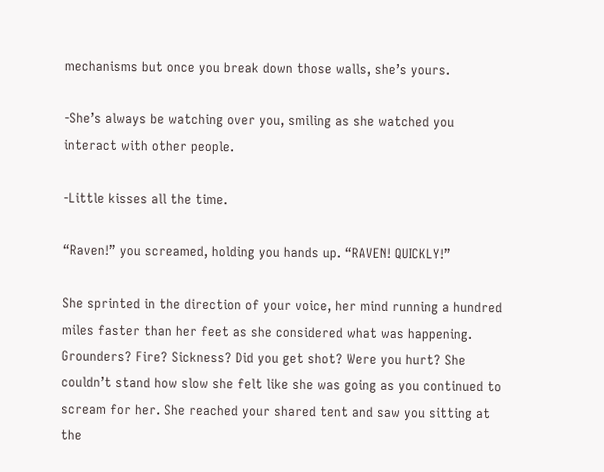mechanisms but once you break down those walls, she’s yours.

-She’s always be watching over you, smiling as she watched you interact with other people.

-Little kisses all the time.

“Raven!” you screamed, holding you hands up. “RAVEN! QUICKLY!”

She sprinted in the direction of your voice, her mind running a hundred miles faster than her feet as she considered what was happening. Grounders? Fire? Sickness? Did you get shot? Were you hurt? She couldn’t stand how slow she felt like she was going as you continued to scream for her. She reached your shared tent and saw you sitting at the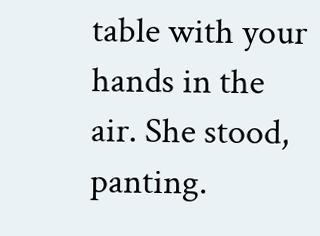table with your hands in the air. She stood, panting.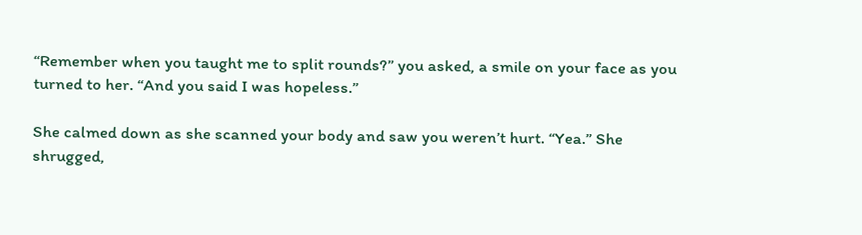“Remember when you taught me to split rounds?” you asked, a smile on your face as you turned to her. “And you said I was hopeless.”

She calmed down as she scanned your body and saw you weren’t hurt. “Yea.” She shrugged,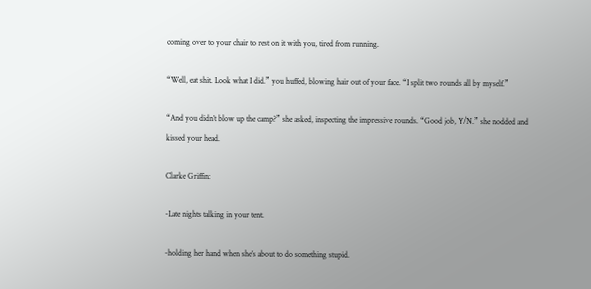coming over to your chair to rest on it with you, tired from running.

“Well, eat shit. Look what I did.” you huffed, blowing hair out of your face. “I split two rounds all by myself.”

“And you didn’t blow up the camp?” she asked, inspecting the impressive rounds. “Good job, Y/N.” she nodded and kissed your head.

Clarke Griffin:

-Late nights talking in your tent.

-holding her hand when she’s about to do something stupid.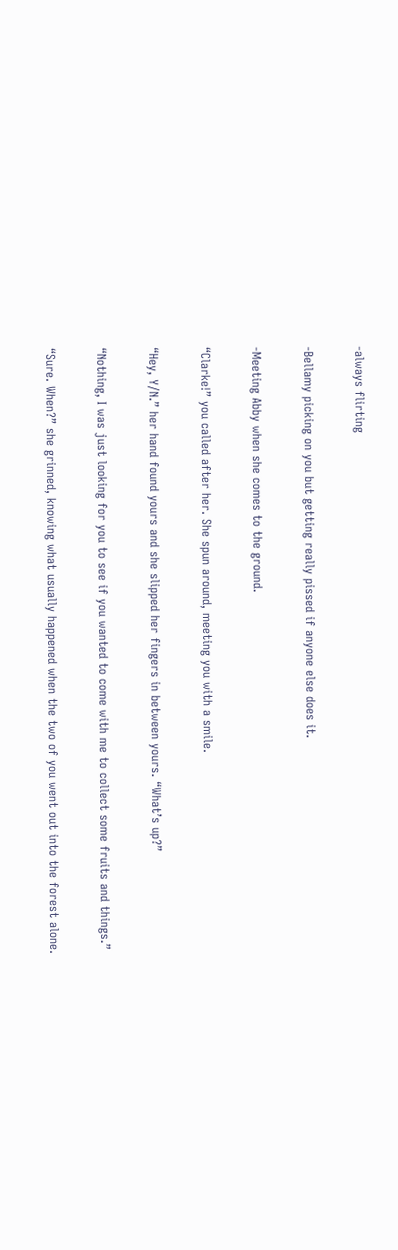-always flirting

-Bellamy picking on you but getting really pissed if anyone else does it.

-Meeting Abby when she comes to the ground.

“Clarke!” you called after her. She spun around, meeting you with a smile.

“Hey, Y/N.” her hand found yours and she slipped her fingers in between yours. “What’s up?”

“Nothing, I was just looking for you to see if you wanted to come with me to collect some fruits and things.”

“Sure. When?” she grinned, knowing what usually happened when the two of you went out into the forest alone.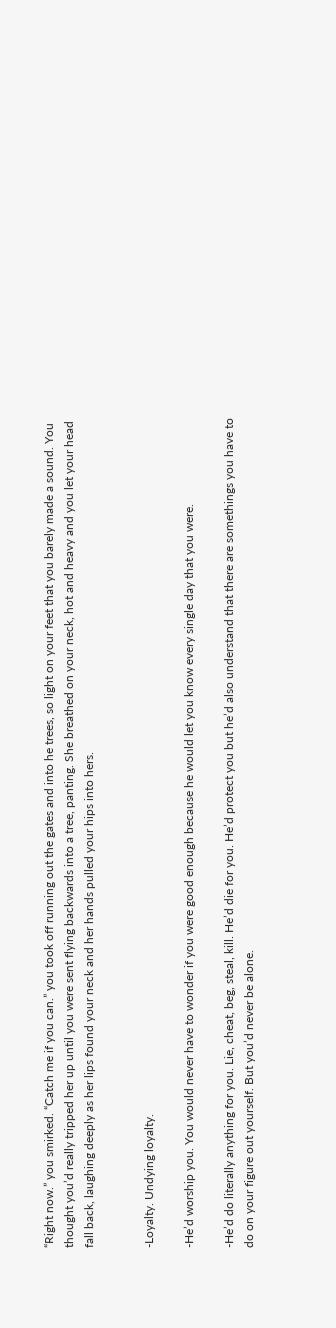“Right now.” you smirked. “Catch me if you can.” you took off running out the gates and into he trees, so light on your feet that you barely made a sound. You thought you’d really tripped her up until you were sent flying backwards into a tree, panting. She breathed on your neck, hot and heavy and you let your head fall back, laughing deeply as her lips found your neck and her hands pulled your hips into hers.


-Loyalty. Undying loyalty.

-He’d worship you. You would never have to wonder if you were good enough because he would let you know every single day that you were.

-He’d do literally anything for you. Lie, cheat, beg, steal, kill. He’d die for you. He’d protect you but he’d also understand that there are somethings you have to do on your figure out yourself. But you’d never be alone.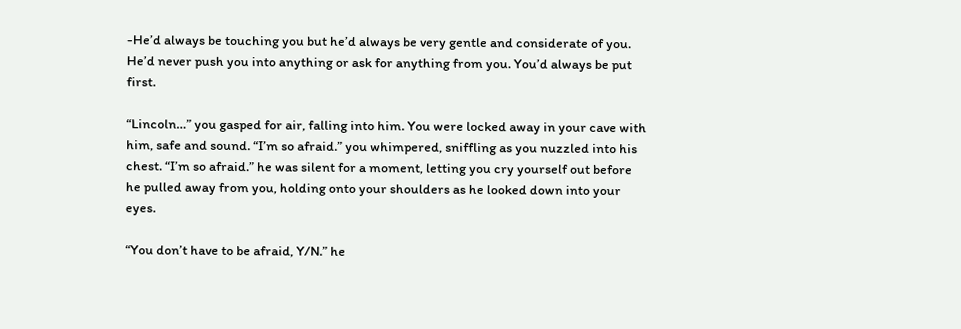-He’d always be touching you but he’d always be very gentle and considerate of you. He’d never push you into anything or ask for anything from you. You’d always be put first.

“Lincoln…” you gasped for air, falling into him. You were locked away in your cave with him, safe and sound. “I’m so afraid.” you whimpered, sniffling as you nuzzled into his chest. “I’m so afraid.” he was silent for a moment, letting you cry yourself out before he pulled away from you, holding onto your shoulders as he looked down into your eyes.

“You don’t have to be afraid, Y/N.” he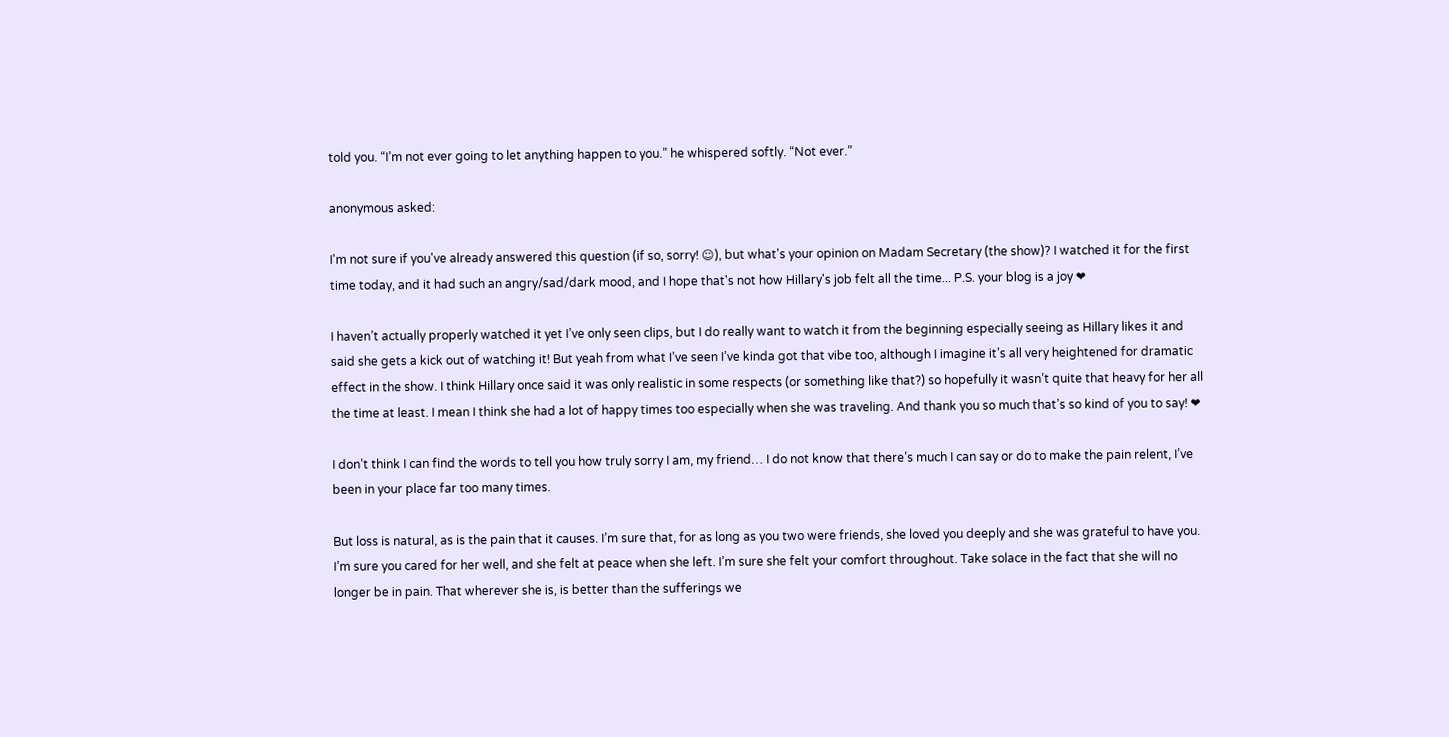told you. “I’m not ever going to let anything happen to you.” he whispered softly. “Not ever.”

anonymous asked:

I'm not sure if you've already answered this question (if so, sorry! ☺), but what's your opinion on Madam Secretary (the show)? I watched it for the first time today, and it had such an angry/sad/dark mood, and I hope that's not how Hillary's job felt all the time... P.S. your blog is a joy ❤

I haven’t actually properly watched it yet I’ve only seen clips, but I do really want to watch it from the beginning especially seeing as Hillary likes it and said she gets a kick out of watching it! But yeah from what I’ve seen I’ve kinda got that vibe too, although I imagine it’s all very heightened for dramatic effect in the show. I think Hillary once said it was only realistic in some respects (or something like that?) so hopefully it wasn’t quite that heavy for her all the time at least. I mean I think she had a lot of happy times too especially when she was traveling. And thank you so much that’s so kind of you to say! ❤

I don’t think I can find the words to tell you how truly sorry I am, my friend… I do not know that there’s much I can say or do to make the pain relent, I’ve been in your place far too many times.

But loss is natural, as is the pain that it causes. I’m sure that, for as long as you two were friends, she loved you deeply and she was grateful to have you. I’m sure you cared for her well, and she felt at peace when she left. I’m sure she felt your comfort throughout. Take solace in the fact that she will no longer be in pain. That wherever she is, is better than the sufferings we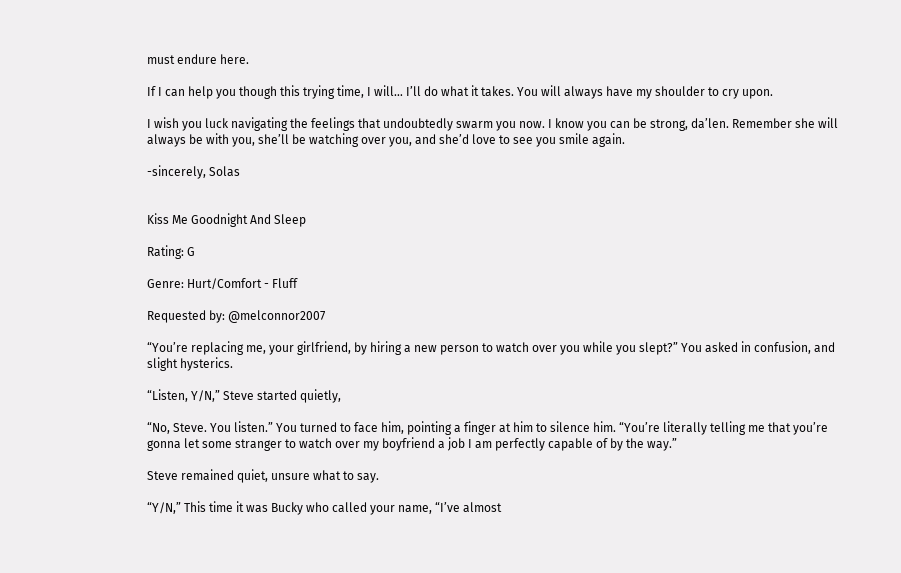must endure here.

If I can help you though this trying time, I will… I’ll do what it takes. You will always have my shoulder to cry upon.

I wish you luck navigating the feelings that undoubtedly swarm you now. I know you can be strong, da’len. Remember she will always be with you, she’ll be watching over you, and she’d love to see you smile again.

-sincerely, Solas


Kiss Me Goodnight And Sleep

Rating: G

Genre: Hurt/Comfort - Fluff

Requested by: @melconnor2007

“You’re replacing me, your girlfriend, by hiring a new person to watch over you while you slept?” You asked in confusion, and slight hysterics.

“Listen, Y/N,” Steve started quietly,

“No, Steve. You listen.” You turned to face him, pointing a finger at him to silence him. “You’re literally telling me that you’re gonna let some stranger to watch over my boyfriend a job I am perfectly capable of by the way.”

Steve remained quiet, unsure what to say.

“Y/N,” This time it was Bucky who called your name, “I’ve almost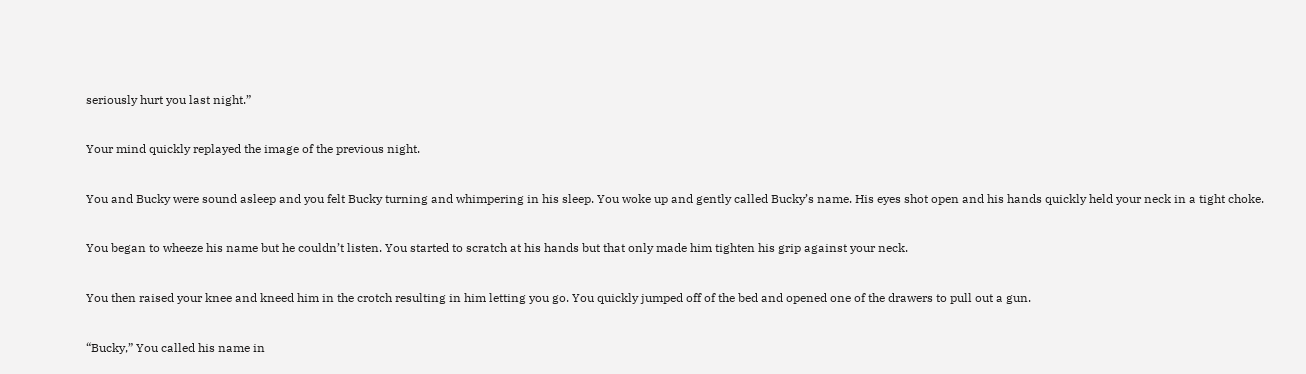seriously hurt you last night.”

Your mind quickly replayed the image of the previous night.

You and Bucky were sound asleep and you felt Bucky turning and whimpering in his sleep. You woke up and gently called Bucky’s name. His eyes shot open and his hands quickly held your neck in a tight choke.

You began to wheeze his name but he couldn’t listen. You started to scratch at his hands but that only made him tighten his grip against your neck.

You then raised your knee and kneed him in the crotch resulting in him letting you go. You quickly jumped off of the bed and opened one of the drawers to pull out a gun.

“Bucky,” You called his name in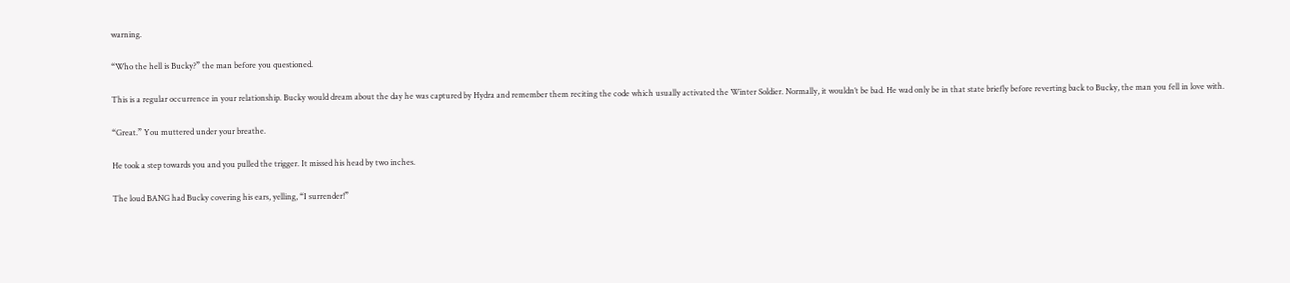warning.

“Who the hell is Bucky?” the man before you questioned.

This is a regular occurrence in your relationship. Bucky would dream about the day he was captured by Hydra and remember them reciting the code which usually activated the Winter Soldier. Normally, it wouldn’t be bad. He wad only be in that state briefly before reverting back to Bucky, the man you fell in love with.

“Great.” You muttered under your breathe.

He took a step towards you and you pulled the trigger. It missed his head by two inches.

The loud BANG had Bucky covering his ears, yelling, “I surrender!”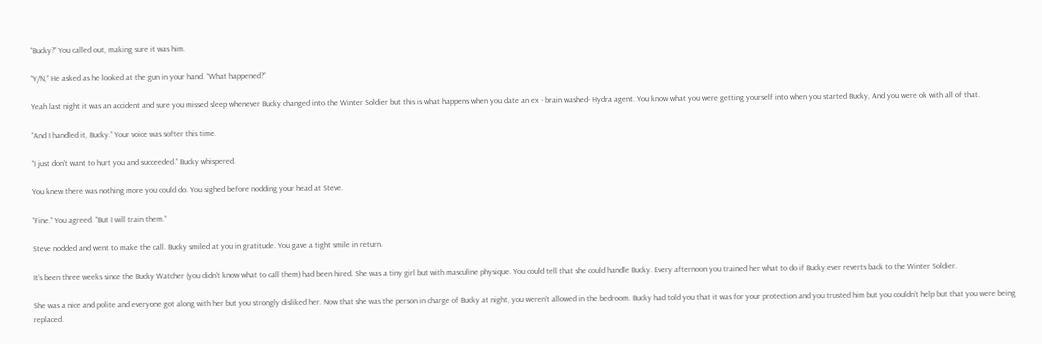“Bucky?” You called out, making sure it was him.

“Y/N,” He asked as he looked at the gun in your hand. “What happened?”

Yeah last night it was an accident and sure you missed sleep whenever Bucky changed into the Winter Soldier but this is what happens when you date an ex - brain washed- Hydra agent. You know what you were getting yourself into when you started Bucky, And you were ok with all of that.

“And I handled it, Bucky.” Your voice was softer this time.

“I just don’t want to hurt you and succeeded.” Bucky whispered.

You knew there was nothing more you could do. You sighed before nodding your head at Steve.

“Fine.” You agreed. “But I will train them.”

Steve nodded and went to make the call. Bucky smiled at you in gratitude. You gave a tight smile in return.

It’s been three weeks since the Bucky Watcher (you didn’t know what to call them) had been hired. She was a tiny girl but with masculine physique. You could tell that she could handle Bucky. Every afternoon you trained her what to do if Bucky ever reverts back to the Winter Soldier.

She was a nice and polite and everyone got along with her but you strongly disliked her. Now that she was the person in charge of Bucky at night, you weren’t allowed in the bedroom. Bucky had told you that it was for your protection and you trusted him but you couldn’t help but that you were being replaced.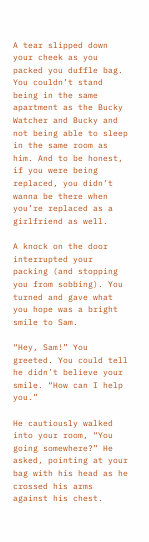A tear slipped down your cheek as you packed you duffle bag. You couldn’t stand being in the same apartment as the Bucky Watcher and Bucky and not being able to sleep in the same room as him. And to be honest, if you were being replaced, you didn’t wanna be there when you’re replaced as a girlfriend as well.

A knock on the door interrupted your packing (and stopping you from sobbing). You turned and gave what you hope was a bright smile to Sam.

“Hey, Sam!” You greeted. You could tell he didn’t believe your smile. “How can I help you.”

He cautiously walked into your room, “You going somewhere?” He asked, pointing at your bag with his head as he crossed his arms against his chest.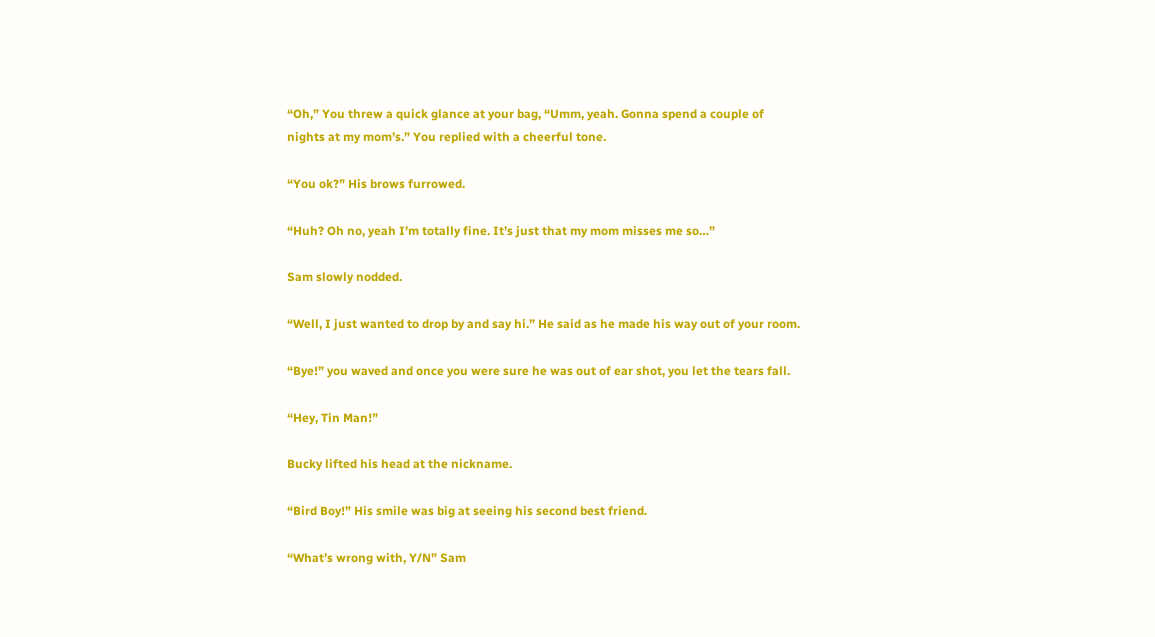“Oh,” You threw a quick glance at your bag, “Umm, yeah. Gonna spend a couple of nights at my mom’s.” You replied with a cheerful tone.

“You ok?” His brows furrowed.

“Huh? Oh no, yeah I’m totally fine. It’s just that my mom misses me so…”

Sam slowly nodded.

“Well, I just wanted to drop by and say hi.” He said as he made his way out of your room.

“Bye!” you waved and once you were sure he was out of ear shot, you let the tears fall.

“Hey, Tin Man!”

Bucky lifted his head at the nickname.

“Bird Boy!” His smile was big at seeing his second best friend.

“What’s wrong with, Y/N” Sam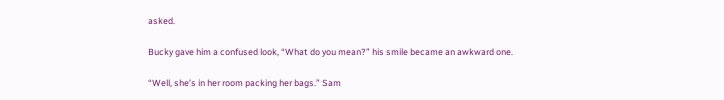asked.

Bucky gave him a confused look, “What do you mean?” his smile became an awkward one.

“Well, she’s in her room packing her bags.” Sam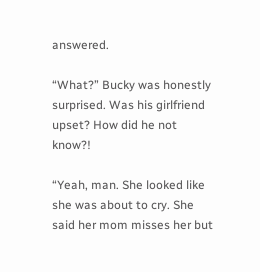answered.

“What?” Bucky was honestly surprised. Was his girlfriend upset? How did he not know?!

“Yeah, man. She looked like she was about to cry. She said her mom misses her but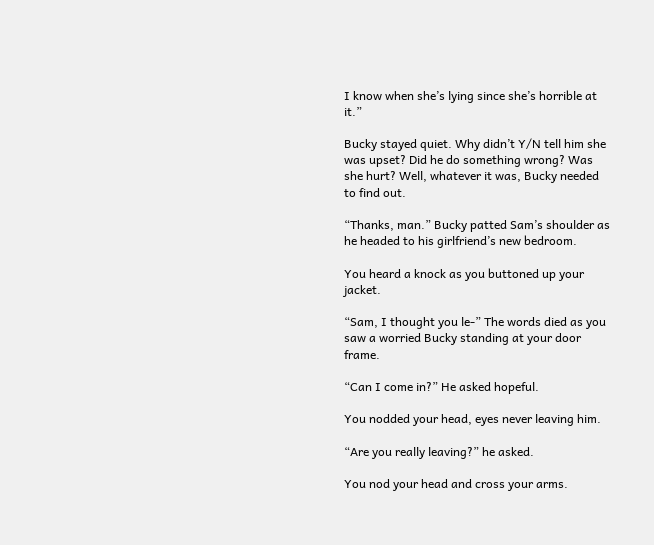I know when she’s lying since she’s horrible at it.”

Bucky stayed quiet. Why didn’t Y/N tell him she was upset? Did he do something wrong? Was she hurt? Well, whatever it was, Bucky needed to find out.

“Thanks, man.” Bucky patted Sam’s shoulder as he headed to his girlfriend’s new bedroom.

You heard a knock as you buttoned up your jacket.

“Sam, I thought you le-” The words died as you saw a worried Bucky standing at your door frame.

“Can I come in?” He asked hopeful.

You nodded your head, eyes never leaving him.

“Are you really leaving?” he asked.

You nod your head and cross your arms.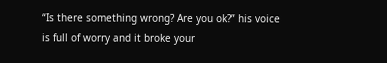“Is there something wrong? Are you ok?” his voice is full of worry and it broke your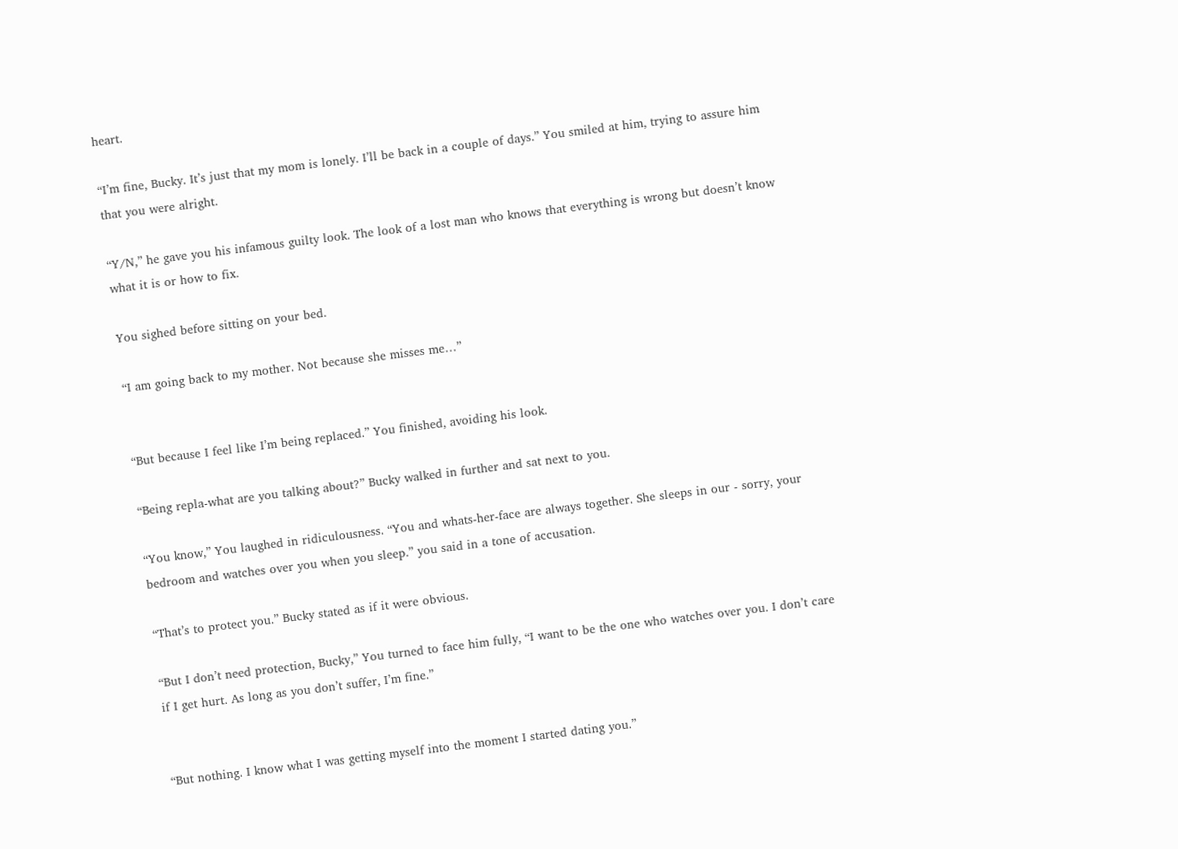heart.

“I’m fine, Bucky. It’s just that my mom is lonely. I’ll be back in a couple of days.” You smiled at him, trying to assure him that you were alright.

“Y/N,” he gave you his infamous guilty look. The look of a lost man who knows that everything is wrong but doesn’t know what it is or how to fix.

You sighed before sitting on your bed.

“I am going back to my mother. Not because she misses me…”


“But because I feel like I’m being replaced.” You finished, avoiding his look.

“Being repla-what are you talking about?” Bucky walked in further and sat next to you.

“You know,” You laughed in ridiculousness. “You and whats-her-face are always together. She sleeps in our - sorry, your bedroom and watches over you when you sleep.” you said in a tone of accusation.

“That’s to protect you.” Bucky stated as if it were obvious.

“But I don’t need protection, Bucky,” You turned to face him fully, “I want to be the one who watches over you. I don’t care if I get hurt. As long as you don’t suffer, I’m fine.”


“But nothing. I know what I was getting myself into the moment I started dating you.”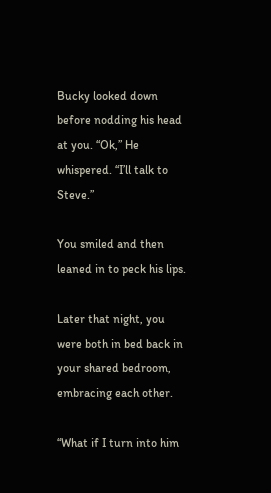Bucky looked down before nodding his head at you. “Ok,” He whispered. “I’ll talk to Steve.”

You smiled and then leaned in to peck his lips.

Later that night, you were both in bed back in your shared bedroom, embracing each other.

“What if I turn into him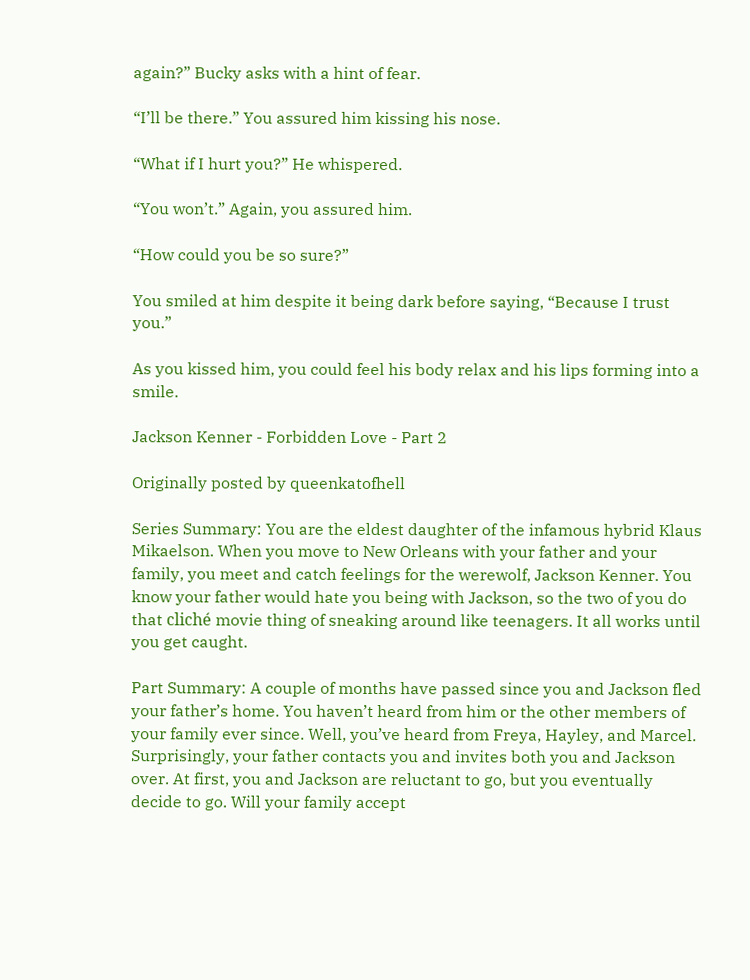again?” Bucky asks with a hint of fear.

“I’ll be there.” You assured him kissing his nose.

“What if I hurt you?” He whispered.

“You won’t.” Again, you assured him.

“How could you be so sure?”

You smiled at him despite it being dark before saying, “Because I trust you.”

As you kissed him, you could feel his body relax and his lips forming into a smile.

Jackson Kenner - Forbidden Love - Part 2

Originally posted by queenkatofhell

Series Summary: You are the eldest daughter of the infamous hybrid Klaus Mikaelson. When you move to New Orleans with your father and your family, you meet and catch feelings for the werewolf, Jackson Kenner. You know your father would hate you being with Jackson, so the two of you do that cliché movie thing of sneaking around like teenagers. It all works until you get caught.

Part Summary: A couple of months have passed since you and Jackson fled your father’s home. You haven’t heard from him or the other members of your family ever since. Well, you’ve heard from Freya, Hayley, and Marcel. Surprisingly, your father contacts you and invites both you and Jackson over. At first, you and Jackson are reluctant to go, but you eventually decide to go. Will your family accept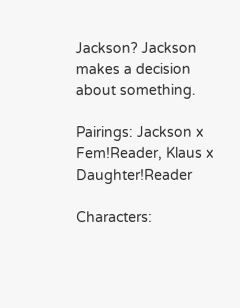Jackson? Jackson makes a decision about something.

Pairings: Jackson x Fem!Reader, Klaus x Daughter!Reader

Characters: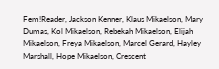Fem!Reader, Jackson Kenner, Klaus Mikaelson, Mary Dumas, Kol Mikaelson, Rebekah Mikaelson, Elijah Mikaelson, Freya Mikaelson, Marcel Gerard, Hayley Marshall, Hope Mikaelson, Crescent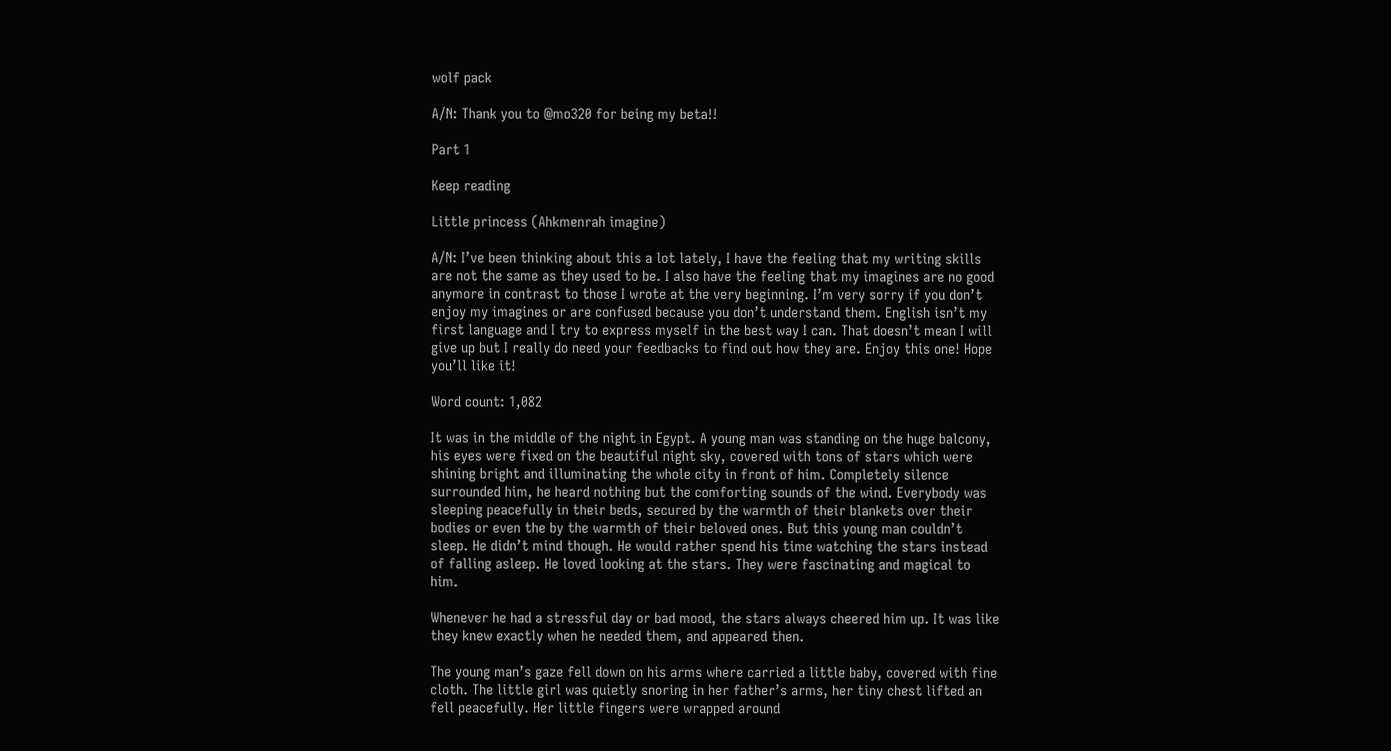wolf pack

A/N: Thank you to @mo320 for being my beta!!

Part 1

Keep reading

Little princess (Ahkmenrah imagine)

A/N: I’ve been thinking about this a lot lately, I have the feeling that my writing skills are not the same as they used to be. I also have the feeling that my imagines are no good anymore in contrast to those I wrote at the very beginning. I’m very sorry if you don’t enjoy my imagines or are confused because you don’t understand them. English isn’t my first language and I try to express myself in the best way I can. That doesn’t mean I will give up but I really do need your feedbacks to find out how they are. Enjoy this one! Hope you’ll like it!

Word count: 1,082

It was in the middle of the night in Egypt. A young man was standing on the huge balcony, his eyes were fixed on the beautiful night sky, covered with tons of stars which were shining bright and illuminating the whole city in front of him. Completely silence surrounded him, he heard nothing but the comforting sounds of the wind. Everybody was sleeping peacefully in their beds, secured by the warmth of their blankets over their bodies or even the by the warmth of their beloved ones. But this young man couldn’t sleep. He didn’t mind though. He would rather spend his time watching the stars instead of falling asleep. He loved looking at the stars. They were fascinating and magical to him.

Whenever he had a stressful day or bad mood, the stars always cheered him up. It was like they knew exactly when he needed them, and appeared then.

The young man’s gaze fell down on his arms where carried a little baby, covered with fine cloth. The little girl was quietly snoring in her father’s arms, her tiny chest lifted an fell peacefully. Her little fingers were wrapped around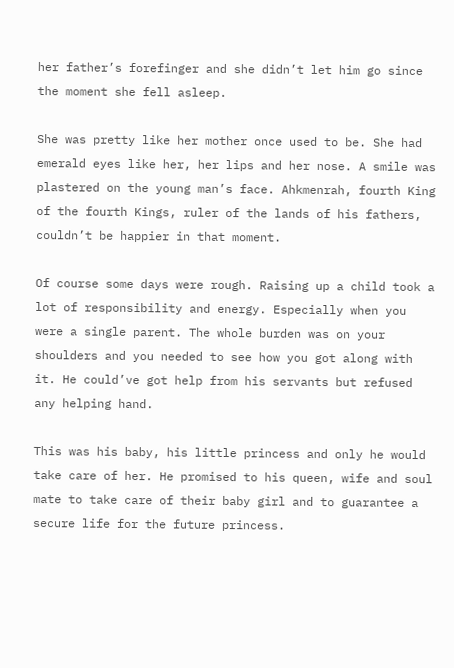her father’s forefinger and she didn’t let him go since the moment she fell asleep.

She was pretty like her mother once used to be. She had emerald eyes like her, her lips and her nose. A smile was plastered on the young man’s face. Ahkmenrah, fourth King of the fourth Kings, ruler of the lands of his fathers, couldn’t be happier in that moment.

Of course some days were rough. Raising up a child took a lot of responsibility and energy. Especially when you were a single parent. The whole burden was on your shoulders and you needed to see how you got along with it. He could’ve got help from his servants but refused any helping hand.

This was his baby, his little princess and only he would take care of her. He promised to his queen, wife and soul mate to take care of their baby girl and to guarantee a secure life for the future princess.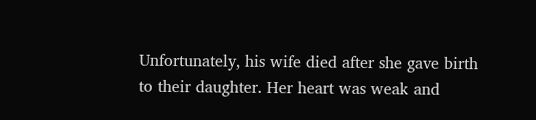Unfortunately, his wife died after she gave birth to their daughter. Her heart was weak and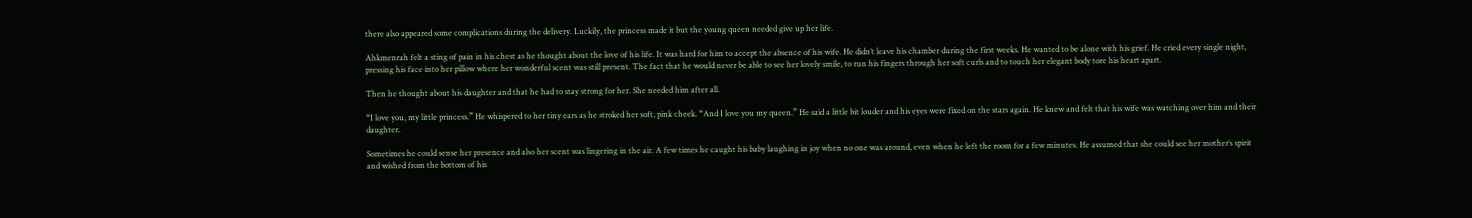there also appeared some complications during the delivery. Luckily, the princess made it but the young queen needed give up her life.

Ahkmenrah felt a sting of pain in his chest as he thought about the love of his life. It was hard for him to accept the absence of his wife. He didn’t leave his chamber during the first weeks. He wanted to be alone with his grief. He cried every single night, pressing his face into her pillow where her wonderful scent was still present. The fact that he would never be able to see her lovely smile, to run his fingers through her soft curls and to touch her elegant body tore his heart apart.

Then he thought about his daughter and that he had to stay strong for her. She needed him after all.

“I love you, my little princess.” He whispered to her tiny ears as he stroked her soft, pink cheek. “And I love you my queen.” He said a little bit louder and his eyes were fixed on the stars again. He knew and felt that his wife was watching over him and their daughter.

Sometimes he could sense her presence and also her scent was lingering in the air. A few times he caught his baby laughing in joy when no one was around, even when he left the room for a few minutes. He assumed that she could see her mother’s spirit and wished from the bottom of his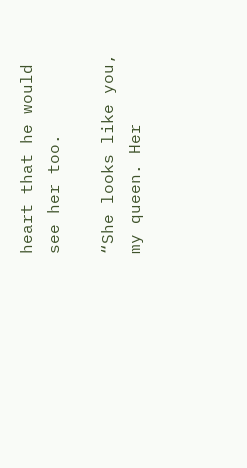heart that he would see her too.

“She looks like you, my queen. Her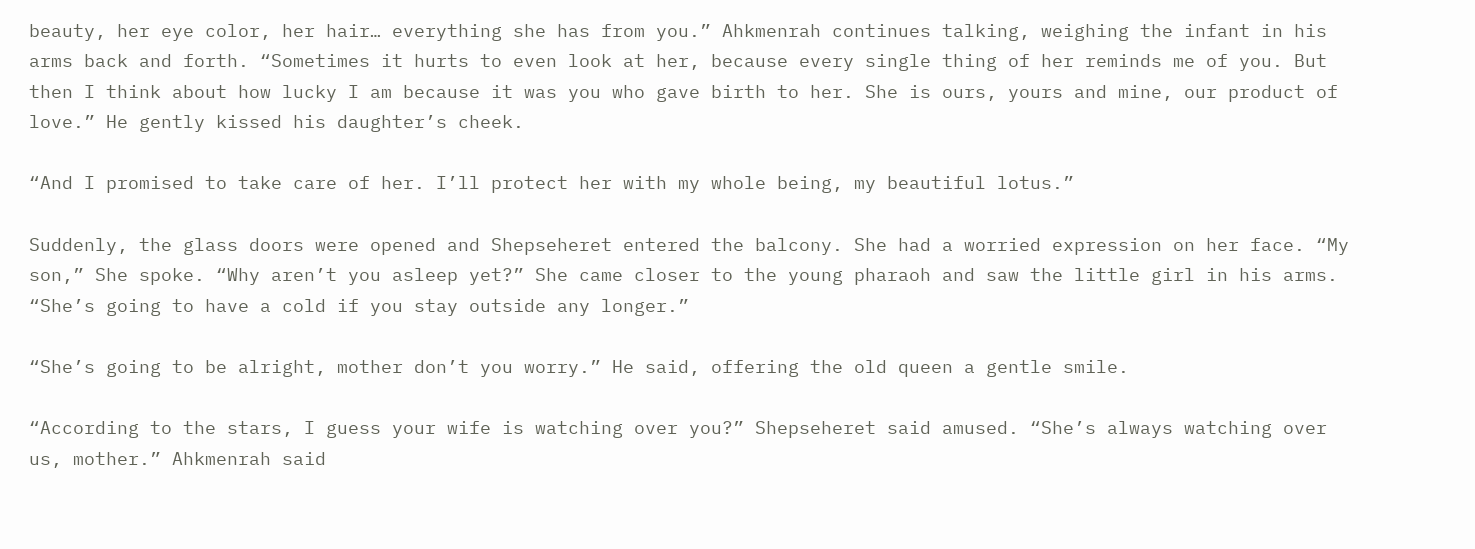beauty, her eye color, her hair… everything she has from you.” Ahkmenrah continues talking, weighing the infant in his arms back and forth. “Sometimes it hurts to even look at her, because every single thing of her reminds me of you. But then I think about how lucky I am because it was you who gave birth to her. She is ours, yours and mine, our product of love.” He gently kissed his daughter’s cheek.

“And I promised to take care of her. I’ll protect her with my whole being, my beautiful lotus.”

Suddenly, the glass doors were opened and Shepseheret entered the balcony. She had a worried expression on her face. “My son,” She spoke. “Why aren’t you asleep yet?” She came closer to the young pharaoh and saw the little girl in his arms. “She’s going to have a cold if you stay outside any longer.”

“She’s going to be alright, mother don’t you worry.” He said, offering the old queen a gentle smile.

“According to the stars, I guess your wife is watching over you?” Shepseheret said amused. “She’s always watching over us, mother.” Ahkmenrah said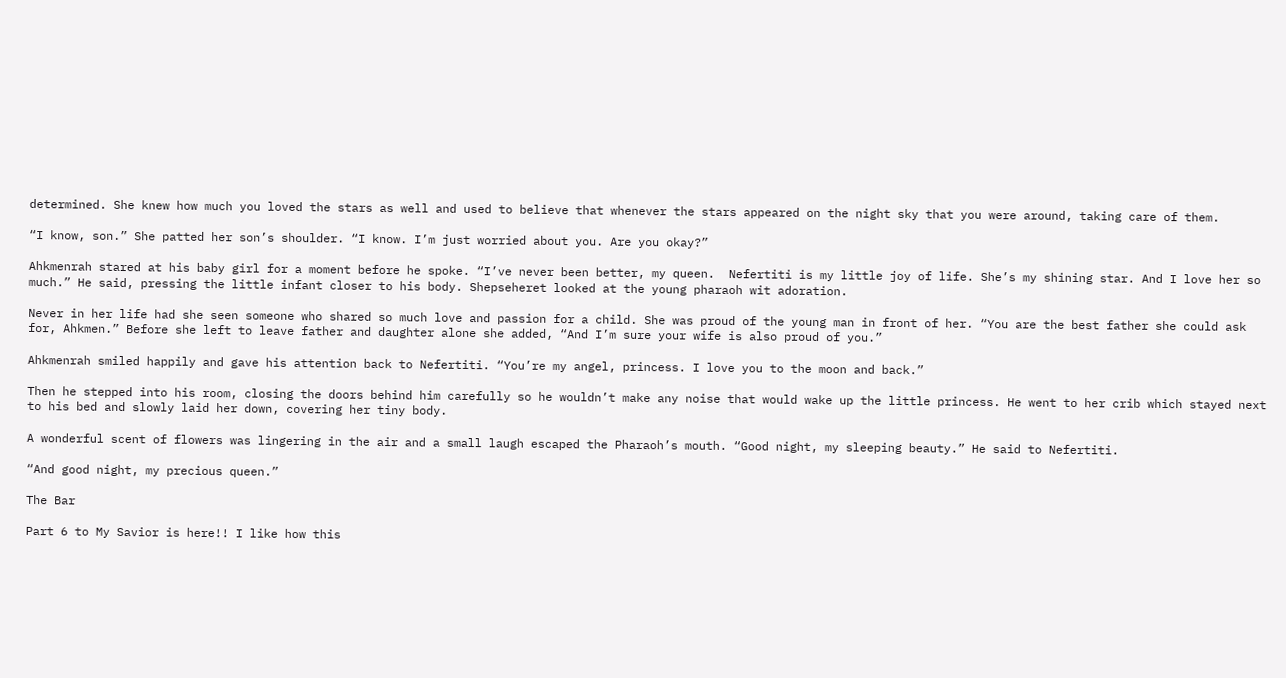determined. She knew how much you loved the stars as well and used to believe that whenever the stars appeared on the night sky that you were around, taking care of them.

“I know, son.” She patted her son’s shoulder. “I know. I’m just worried about you. Are you okay?”

Ahkmenrah stared at his baby girl for a moment before he spoke. “I’ve never been better, my queen.  Nefertiti is my little joy of life. She’s my shining star. And I love her so much.” He said, pressing the little infant closer to his body. Shepseheret looked at the young pharaoh wit adoration.

Never in her life had she seen someone who shared so much love and passion for a child. She was proud of the young man in front of her. “You are the best father she could ask for, Ahkmen.” Before she left to leave father and daughter alone she added, “And I’m sure your wife is also proud of you.”

Ahkmenrah smiled happily and gave his attention back to Nefertiti. “You’re my angel, princess. I love you to the moon and back.”

Then he stepped into his room, closing the doors behind him carefully so he wouldn’t make any noise that would wake up the little princess. He went to her crib which stayed next to his bed and slowly laid her down, covering her tiny body.

A wonderful scent of flowers was lingering in the air and a small laugh escaped the Pharaoh’s mouth. “Good night, my sleeping beauty.” He said to Nefertiti.

“And good night, my precious queen.”

The Bar

Part 6 to My Savior is here!! I like how this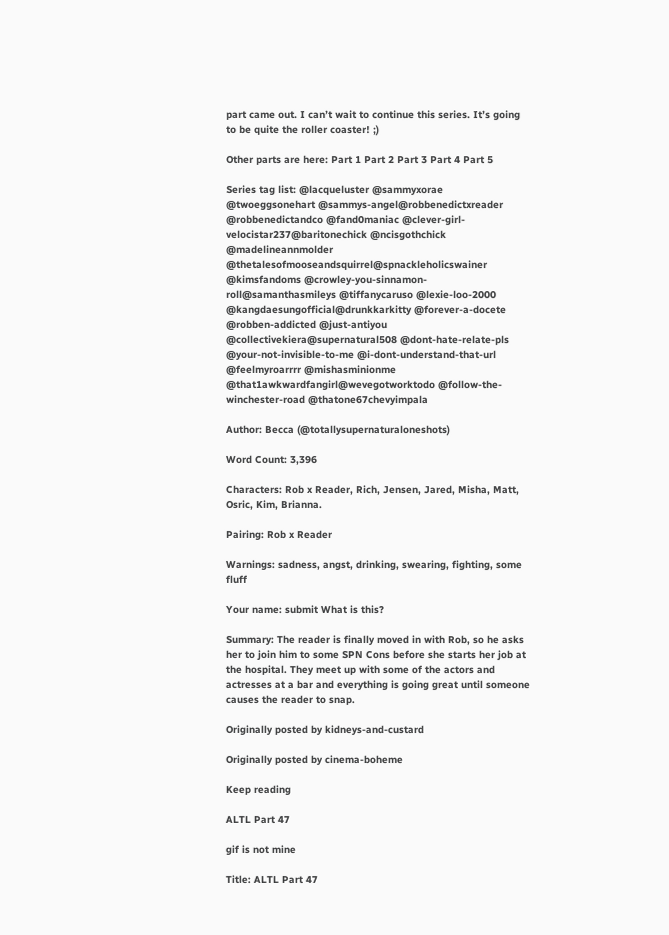part came out. I can’t wait to continue this series. It’s going to be quite the roller coaster! ;)

Other parts are here: Part 1 Part 2 Part 3 Part 4 Part 5

Series tag list: @lacqueluster @sammyxorae @twoeggsonehart @sammys-angel@robbenedictxreader @robbenedictandco @fand0maniac @clever-girl-velocistar237@baritonechick @ncisgothchick @madelineannmolder @thetalesofmooseandsquirrel@spnackleholicswainer @kimsfandoms @crowley-you-sinnamon-roll@samanthasmileys @tiffanycaruso @lexie-loo-2000 @kangdaesungofficial@drunkkarkitty @forever-a-docete @robben-addicted @just-antiyou @collectivekiera@supernatural508 @dont-hate-relate-pls @your-not-invisible-to-me @i-dont-understand-that-url @feelmyroarrrr @mishasminionme @that1awkwardfangirl@wevegotworktodo @follow-the-winchester-road @thatone67chevyimpala

Author: Becca (@totallysupernaturaloneshots)

Word Count: 3,396

Characters: Rob x Reader, Rich, Jensen, Jared, Misha, Matt, Osric, Kim, Brianna.

Pairing: Rob x Reader

Warnings: sadness, angst, drinking, swearing, fighting, some fluff

Your name: submit What is this?

Summary: The reader is finally moved in with Rob, so he asks her to join him to some SPN Cons before she starts her job at the hospital. They meet up with some of the actors and actresses at a bar and everything is going great until someone causes the reader to snap.

Originally posted by kidneys-and-custard

Originally posted by cinema-boheme

Keep reading

ALTL Part 47

gif is not mine

Title: ALTL Part 47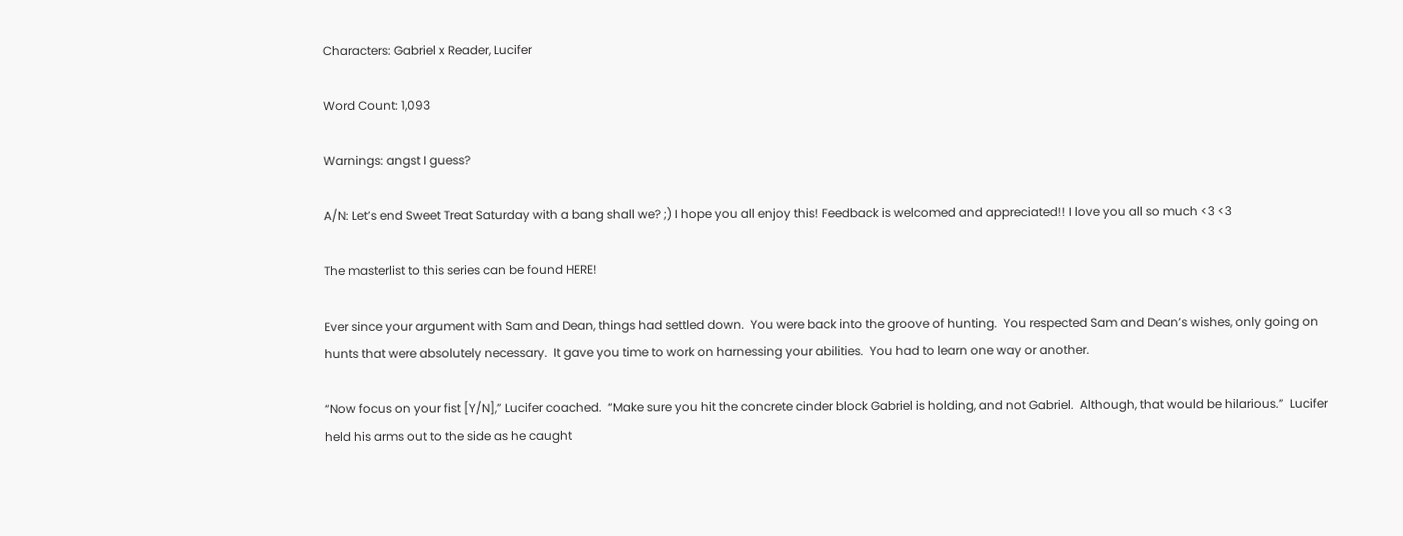Characters: Gabriel x Reader, Lucifer

Word Count: 1,093

Warnings: angst I guess?

A/N: Let’s end Sweet Treat Saturday with a bang shall we? ;) I hope you all enjoy this! Feedback is welcomed and appreciated!! I love you all so much <3 <3

The masterlist to this series can be found HERE!

Ever since your argument with Sam and Dean, things had settled down.  You were back into the groove of hunting.  You respected Sam and Dean’s wishes, only going on hunts that were absolutely necessary.  It gave you time to work on harnessing your abilities.  You had to learn one way or another.

“Now focus on your fist [Y/N],” Lucifer coached.  “Make sure you hit the concrete cinder block Gabriel is holding, and not Gabriel.  Although, that would be hilarious.”  Lucifer held his arms out to the side as he caught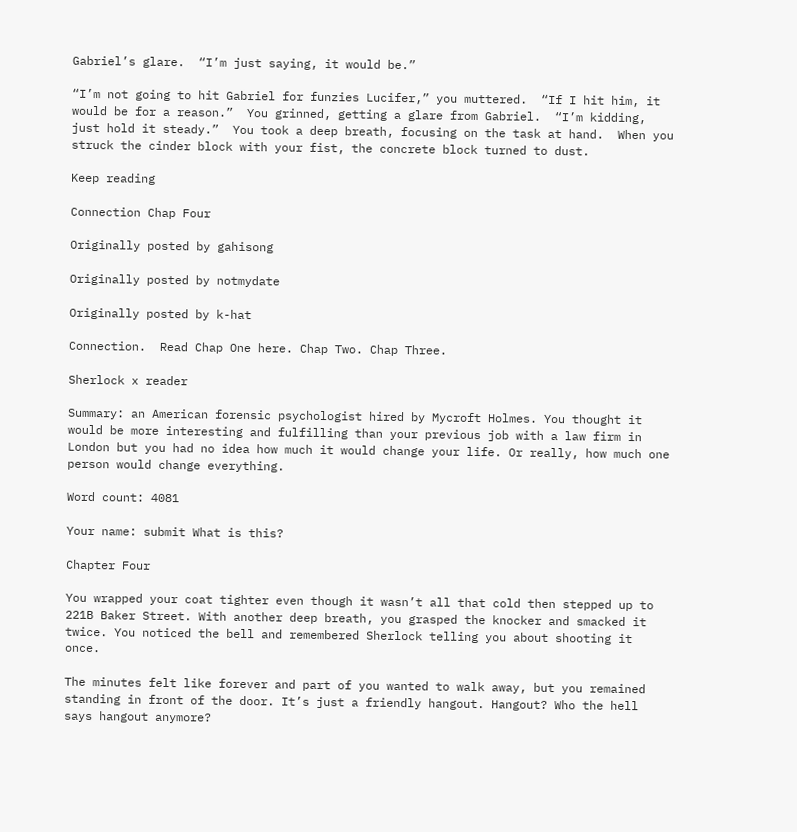Gabriel’s glare.  “I’m just saying, it would be.”

“I’m not going to hit Gabriel for funzies Lucifer,” you muttered.  “If I hit him, it would be for a reason.”  You grinned, getting a glare from Gabriel.  “I’m kidding, just hold it steady.”  You took a deep breath, focusing on the task at hand.  When you struck the cinder block with your fist, the concrete block turned to dust.

Keep reading

Connection Chap Four

Originally posted by gahisong

Originally posted by notmydate

Originally posted by k-hat

Connection.  Read Chap One here. Chap Two. Chap Three.

Sherlock x reader

Summary: an American forensic psychologist hired by Mycroft Holmes. You thought it would be more interesting and fulfilling than your previous job with a law firm in London but you had no idea how much it would change your life. Or really, how much one person would change everything.

Word count: 4081

Your name: submit What is this?

Chapter Four

You wrapped your coat tighter even though it wasn’t all that cold then stepped up to 221B Baker Street. With another deep breath, you grasped the knocker and smacked it twice. You noticed the bell and remembered Sherlock telling you about shooting it once.

The minutes felt like forever and part of you wanted to walk away, but you remained standing in front of the door. It’s just a friendly hangout. Hangout? Who the hell says hangout anymore?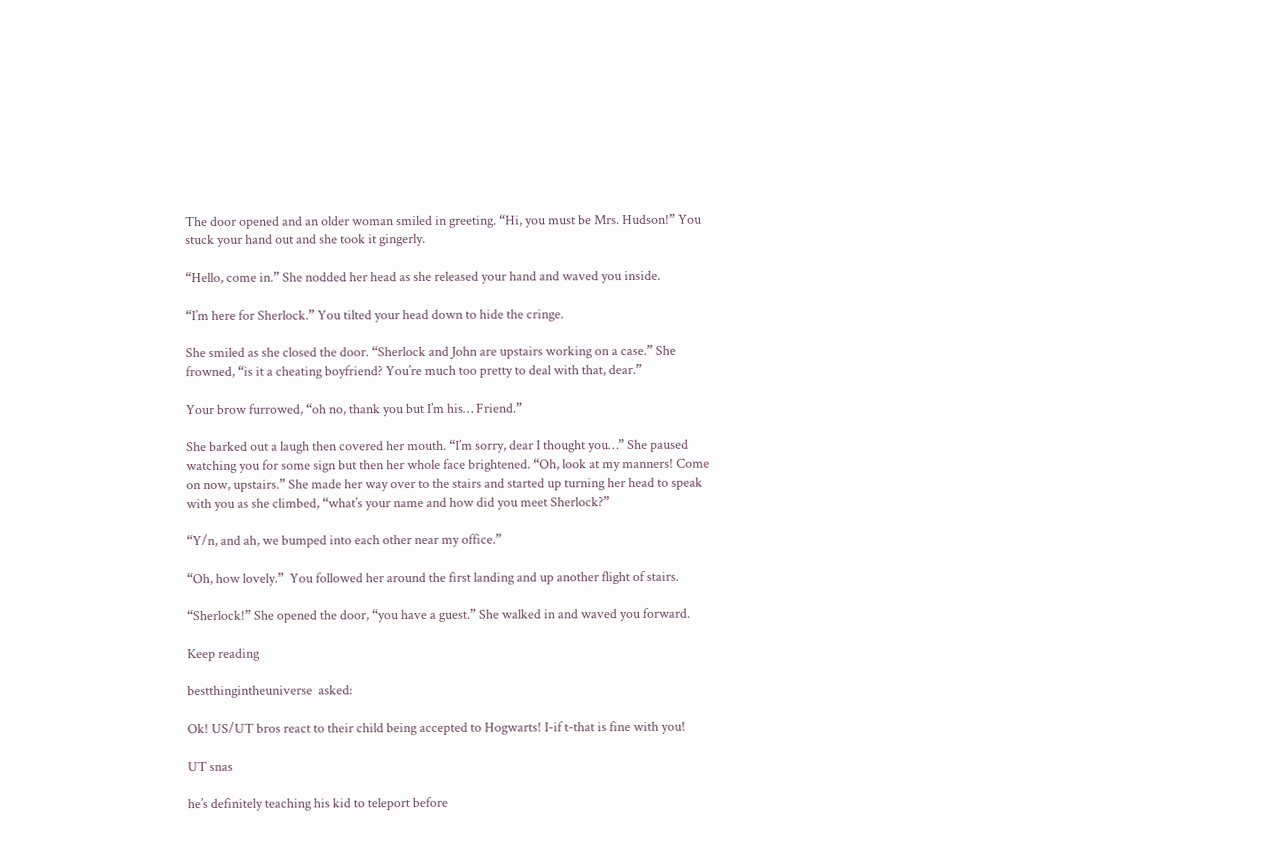The door opened and an older woman smiled in greeting. “Hi, you must be Mrs. Hudson!” You stuck your hand out and she took it gingerly.

“Hello, come in.” She nodded her head as she released your hand and waved you inside.

“I’m here for Sherlock.” You tilted your head down to hide the cringe.

She smiled as she closed the door. “Sherlock and John are upstairs working on a case.” She frowned, “is it a cheating boyfriend? You’re much too pretty to deal with that, dear.”

Your brow furrowed, “oh no, thank you but I’m his… Friend.”

She barked out a laugh then covered her mouth. “I’m sorry, dear I thought you…” She paused watching you for some sign but then her whole face brightened. “Oh, look at my manners! Come on now, upstairs.” She made her way over to the stairs and started up turning her head to speak with you as she climbed, “what’s your name and how did you meet Sherlock?”

“Y/n, and ah, we bumped into each other near my office.”

“Oh, how lovely.”  You followed her around the first landing and up another flight of stairs.

“Sherlock!” She opened the door, “you have a guest.” She walked in and waved you forward.

Keep reading

bestthingintheuniverse  asked:

Ok! US/UT bros react to their child being accepted to Hogwarts! I-if t-that is fine with you!

UT snas

he’s definitely teaching his kid to teleport before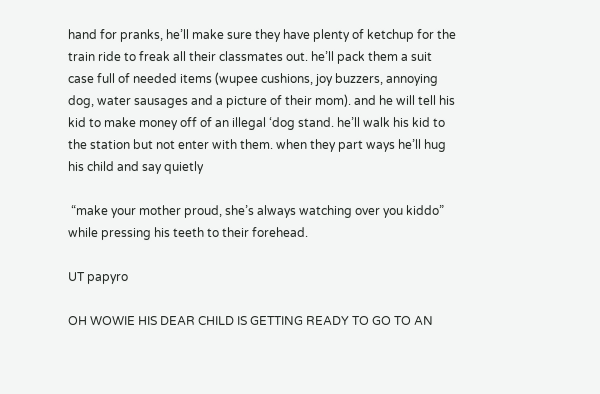hand for pranks, he’ll make sure they have plenty of ketchup for the train ride to freak all their classmates out. he’ll pack them a suit case full of needed items (wupee cushions, joy buzzers, annoying dog, water sausages and a picture of their mom). and he will tell his kid to make money off of an illegal ‘dog stand. he’ll walk his kid to the station but not enter with them. when they part ways he’ll hug his child and say quietly

 “make your mother proud, she’s always watching over you kiddo” while pressing his teeth to their forehead.

UT papyro

OH WOWIE HIS DEAR CHILD IS GETTING READY TO GO TO AN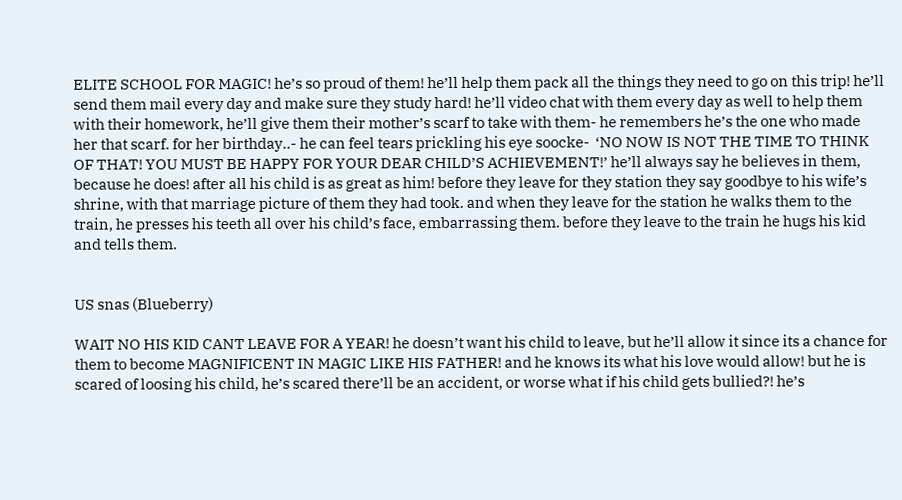ELITE SCHOOL FOR MAGIC! he’s so proud of them! he’ll help them pack all the things they need to go on this trip! he’ll send them mail every day and make sure they study hard! he’ll video chat with them every day as well to help them with their homework, he’ll give them their mother’s scarf to take with them- he remembers he’s the one who made her that scarf. for her birthday..- he can feel tears prickling his eye soocke-  ‘NO NOW IS NOT THE TIME TO THINK OF THAT! YOU MUST BE HAPPY FOR YOUR DEAR CHILD’S ACHIEVEMENT!’ he’ll always say he believes in them, because he does! after all his child is as great as him! before they leave for they station they say goodbye to his wife’s shrine, with that marriage picture of them they had took. and when they leave for the station he walks them to the train, he presses his teeth all over his child’s face, embarrassing them. before they leave to the train he hugs his kid and tells them.


US snas (Blueberry)

WAIT NO HIS KID CANT LEAVE FOR A YEAR! he doesn’t want his child to leave, but he’ll allow it since its a chance for them to become MAGNIFICENT IN MAGIC LIKE HIS FATHER! and he knows its what his love would allow! but he is scared of loosing his child, he’s scared there’ll be an accident, or worse what if his child gets bullied?! he’s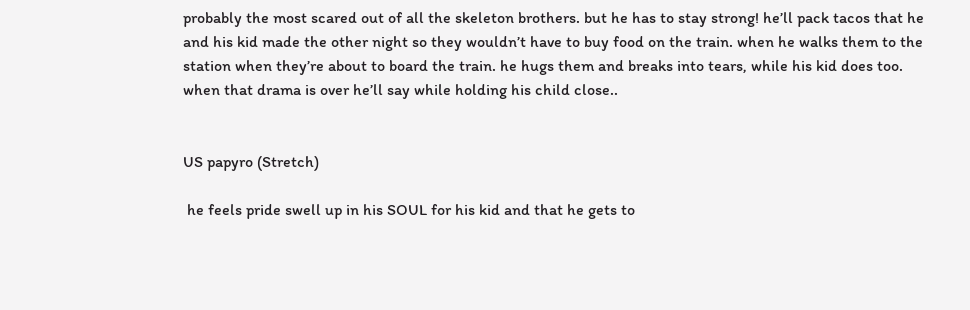probably the most scared out of all the skeleton brothers. but he has to stay strong! he’ll pack tacos that he and his kid made the other night so they wouldn’t have to buy food on the train. when he walks them to the station when they’re about to board the train. he hugs them and breaks into tears, while his kid does too. when that drama is over he’ll say while holding his child close..


US papyro (Stretch)

 he feels pride swell up in his SOUL for his kid and that he gets to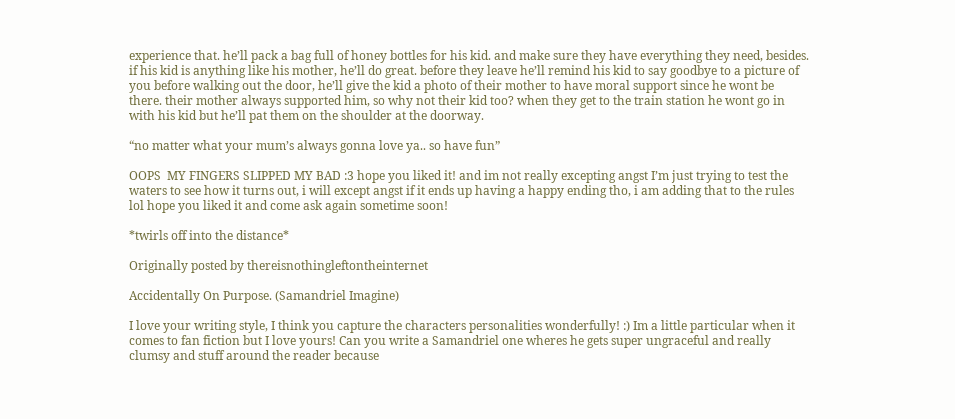experience that. he’ll pack a bag full of honey bottles for his kid. and make sure they have everything they need, besides. if his kid is anything like his mother, he’ll do great. before they leave he’ll remind his kid to say goodbye to a picture of you before walking out the door, he’ll give the kid a photo of their mother to have moral support since he wont be there. their mother always supported him, so why not their kid too? when they get to the train station he wont go in with his kid but he’ll pat them on the shoulder at the doorway.

“no matter what your mum’s always gonna love ya.. so have fun”

OOPS  MY FINGERS SLIPPED MY BAD :3 hope you liked it! and im not really excepting angst I’m just trying to test the waters to see how it turns out, i will except angst if it ends up having a happy ending tho, i am adding that to the rules lol hope you liked it and come ask again sometime soon!

*twirls off into the distance*

Originally posted by thereisnothingleftontheinternet

Accidentally On Purpose. (Samandriel Imagine)

I love your writing style, I think you capture the characters personalities wonderfully! :) Im a little particular when it comes to fan fiction but I love yours! Can you write a Samandriel one wheres he gets super ungraceful and really clumsy and stuff around the reader because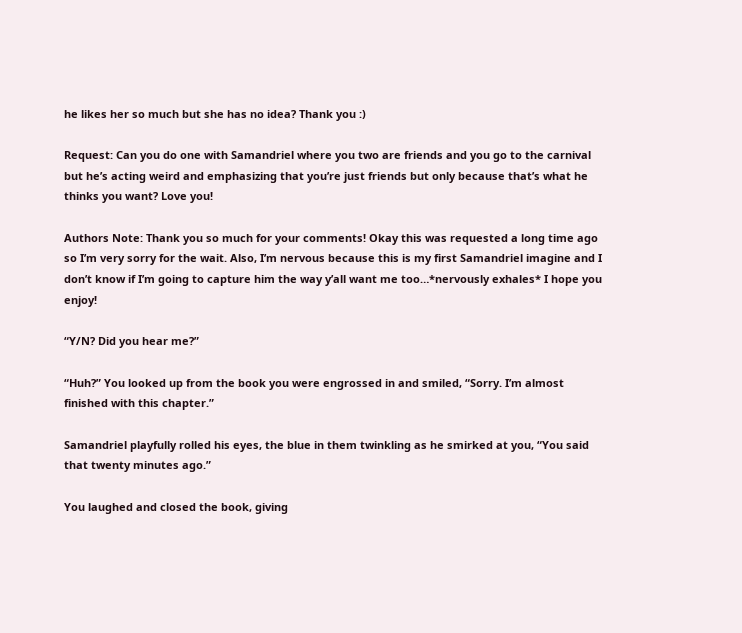he likes her so much but she has no idea? Thank you :)

Request: Can you do one with Samandriel where you two are friends and you go to the carnival but he’s acting weird and emphasizing that you’re just friends but only because that’s what he thinks you want? Love you!

Authors Note: Thank you so much for your comments! Okay this was requested a long time ago so I’m very sorry for the wait. Also, I’m nervous because this is my first Samandriel imagine and I don’t know if I’m going to capture him the way y’all want me too…*nervously exhales* I hope you enjoy!

“Y/N? Did you hear me?”

“Huh?” You looked up from the book you were engrossed in and smiled, “Sorry. I’m almost finished with this chapter.”

Samandriel playfully rolled his eyes, the blue in them twinkling as he smirked at you, “You said that twenty minutes ago.”

You laughed and closed the book, giving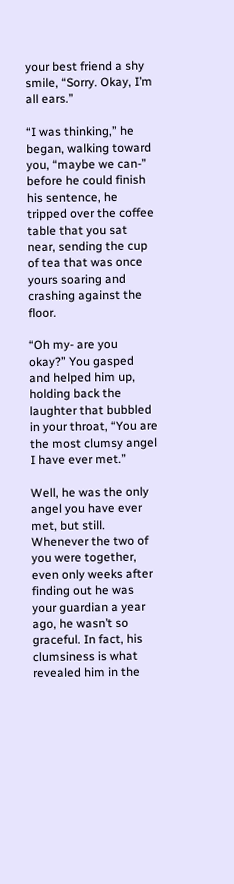your best friend a shy smile, “Sorry. Okay, I’m all ears.”

“I was thinking,” he began, walking toward you, “maybe we can-” before he could finish his sentence, he tripped over the coffee table that you sat near, sending the cup of tea that was once yours soaring and crashing against the floor.

“Oh my- are you okay?” You gasped and helped him up, holding back the laughter that bubbled in your throat, “You are the most clumsy angel I have ever met.”

Well, he was the only angel you have ever met, but still. Whenever the two of you were together, even only weeks after finding out he was your guardian a year ago, he wasn’t so graceful. In fact, his clumsiness is what revealed him in the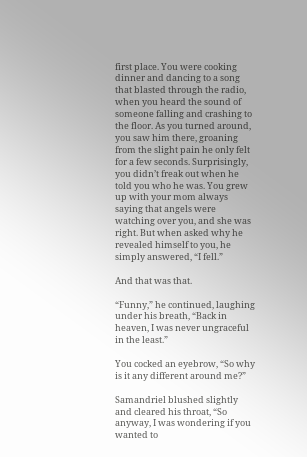first place. You were cooking dinner and dancing to a song that blasted through the radio, when you heard the sound of someone falling and crashing to the floor. As you turned around, you saw him there, groaning from the slight pain he only felt for a few seconds. Surprisingly, you didn’t freak out when he told you who he was. You grew up with your mom always saying that angels were watching over you, and she was right. But when asked why he revealed himself to you, he simply answered, “I fell.”

And that was that.

“Funny,” he continued, laughing under his breath, “Back in heaven, I was never ungraceful in the least.”

You cocked an eyebrow, “So why is it any different around me?”

Samandriel blushed slightly and cleared his throat, “So anyway, I was wondering if you wanted to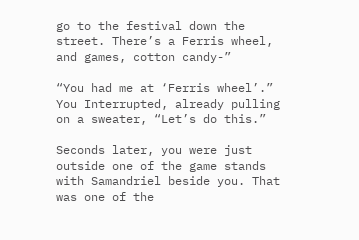go to the festival down the street. There’s a Ferris wheel, and games, cotton candy-”

“You had me at ‘Ferris wheel’.” You Interrupted, already pulling on a sweater, “Let’s do this.”

Seconds later, you were just outside one of the game stands with Samandriel beside you. That was one of the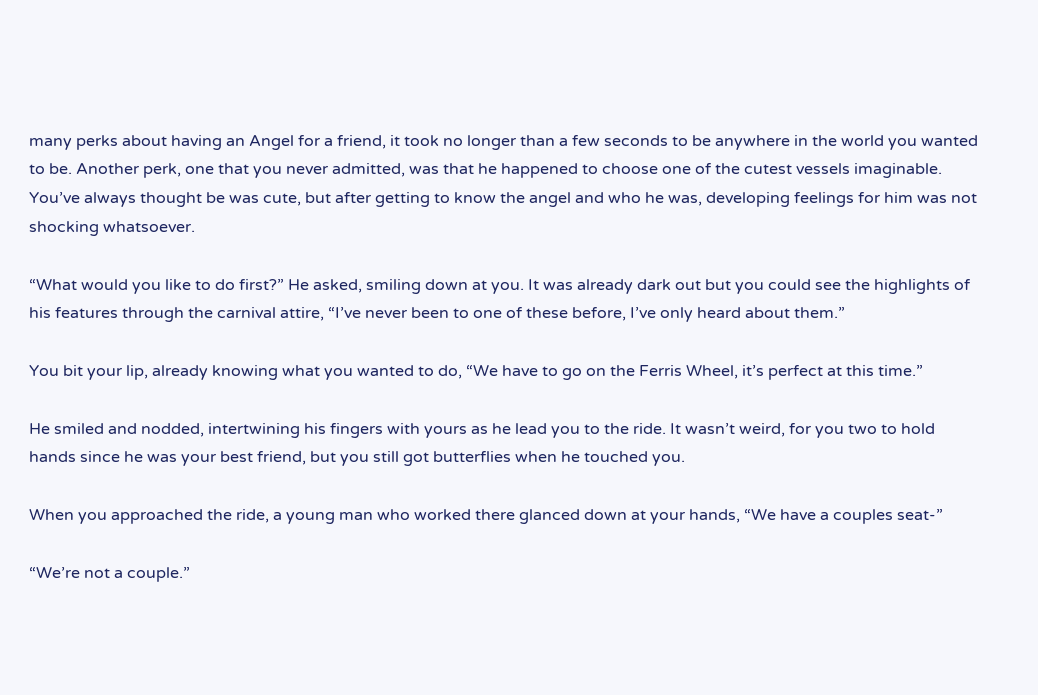many perks about having an Angel for a friend, it took no longer than a few seconds to be anywhere in the world you wanted to be. Another perk, one that you never admitted, was that he happened to choose one of the cutest vessels imaginable. You’ve always thought be was cute, but after getting to know the angel and who he was, developing feelings for him was not shocking whatsoever.

“What would you like to do first?” He asked, smiling down at you. It was already dark out but you could see the highlights of his features through the carnival attire, “I’ve never been to one of these before, I’ve only heard about them.”

You bit your lip, already knowing what you wanted to do, “We have to go on the Ferris Wheel, it’s perfect at this time.”

He smiled and nodded, intertwining his fingers with yours as he lead you to the ride. It wasn’t weird, for you two to hold hands since he was your best friend, but you still got butterflies when he touched you.

When you approached the ride, a young man who worked there glanced down at your hands, “We have a couples seat-”

“We’re not a couple.”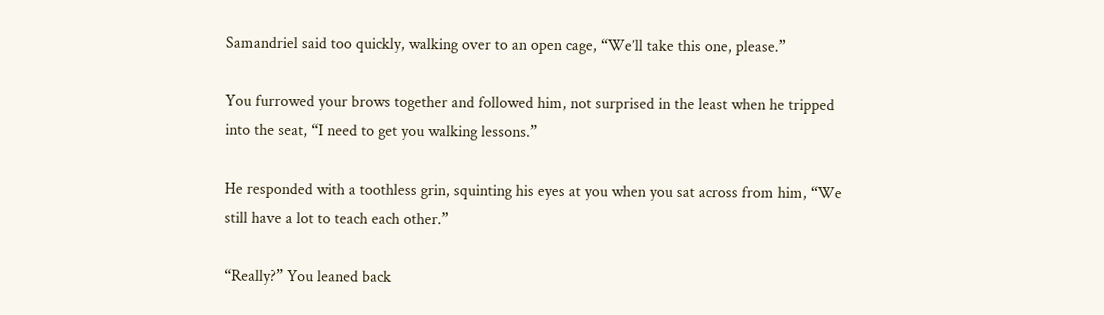Samandriel said too quickly, walking over to an open cage, “We’ll take this one, please.”

You furrowed your brows together and followed him, not surprised in the least when he tripped into the seat, “I need to get you walking lessons.”

He responded with a toothless grin, squinting his eyes at you when you sat across from him, “We still have a lot to teach each other.”

“Really?” You leaned back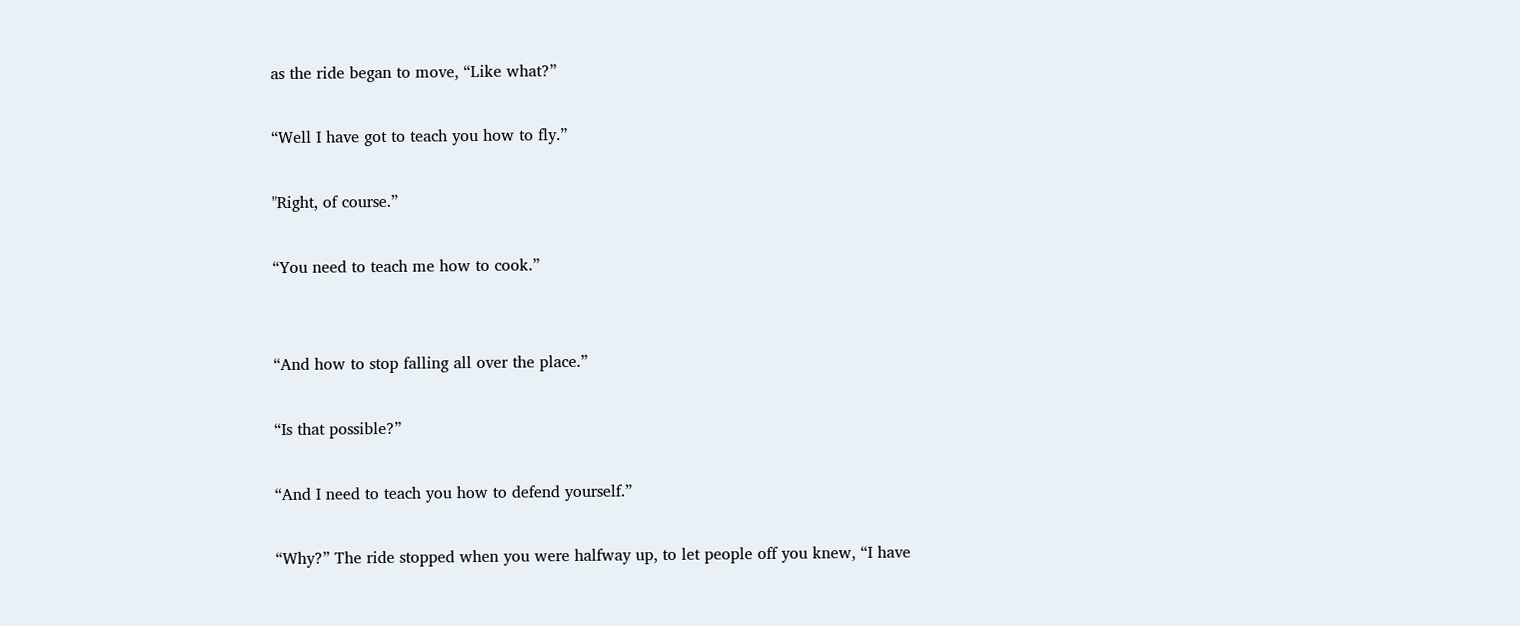as the ride began to move, “Like what?”

“Well I have got to teach you how to fly.”

"Right, of course.”

“You need to teach me how to cook.”


“And how to stop falling all over the place.”

“Is that possible?”

“And I need to teach you how to defend yourself.”

“Why?” The ride stopped when you were halfway up, to let people off you knew, “I have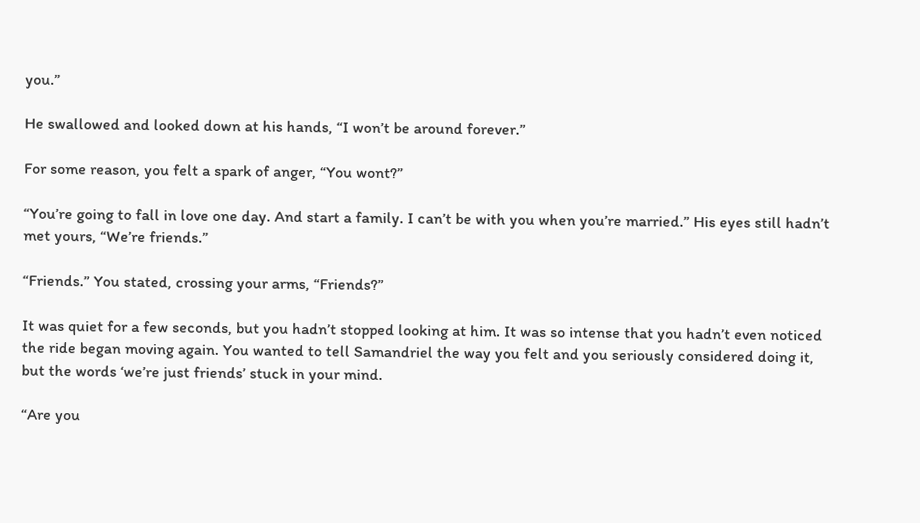you.”

He swallowed and looked down at his hands, “I won’t be around forever.”

For some reason, you felt a spark of anger, “You wont?”

“You’re going to fall in love one day. And start a family. I can’t be with you when you’re married.” His eyes still hadn’t met yours, “We’re friends.”

“Friends.” You stated, crossing your arms, “Friends?”

It was quiet for a few seconds, but you hadn’t stopped looking at him. It was so intense that you hadn’t even noticed the ride began moving again. You wanted to tell Samandriel the way you felt and you seriously considered doing it, but the words ‘we’re just friends’ stuck in your mind.

“Are you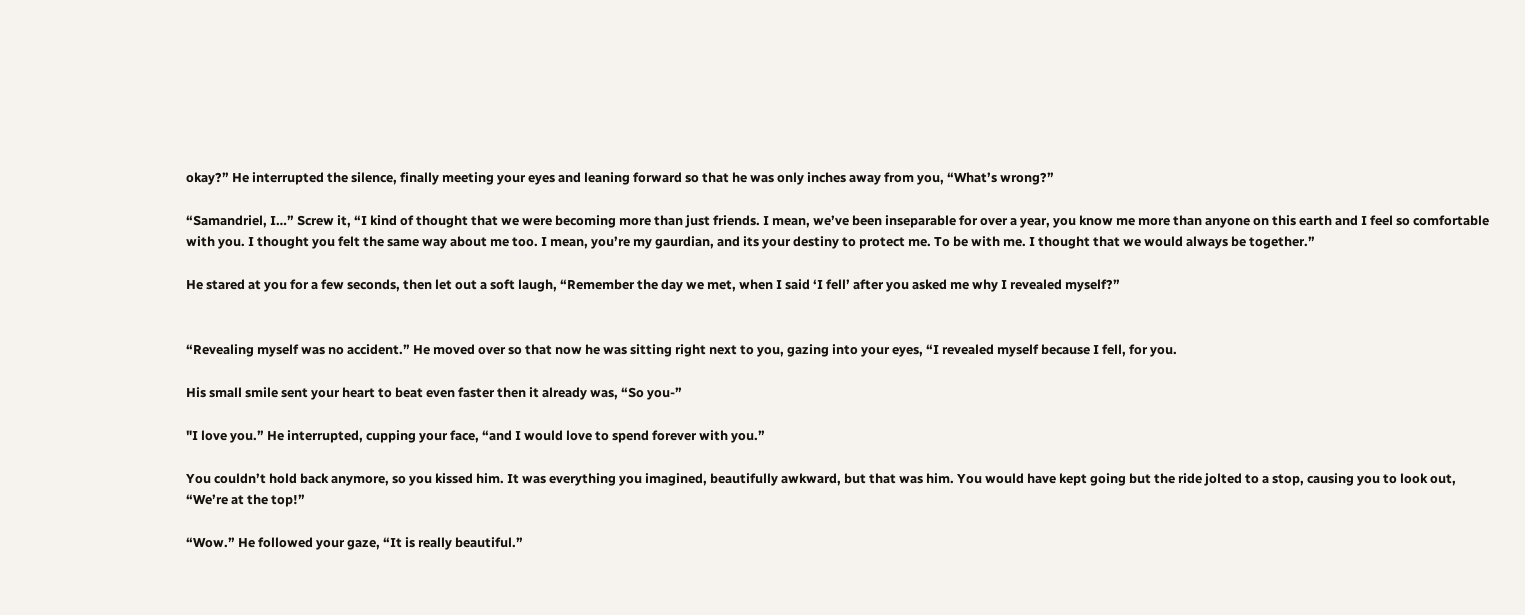okay?” He interrupted the silence, finally meeting your eyes and leaning forward so that he was only inches away from you, “What’s wrong?”

“Samandriel, I…” Screw it, “I kind of thought that we were becoming more than just friends. I mean, we’ve been inseparable for over a year, you know me more than anyone on this earth and I feel so comfortable with you. I thought you felt the same way about me too. I mean, you’re my gaurdian, and its your destiny to protect me. To be with me. I thought that we would always be together.”

He stared at you for a few seconds, then let out a soft laugh, “Remember the day we met, when I said ‘I fell’ after you asked me why I revealed myself?”


“Revealing myself was no accident.” He moved over so that now he was sitting right next to you, gazing into your eyes, “I revealed myself because I fell, for you.

His small smile sent your heart to beat even faster then it already was, “So you-”

"I love you.” He interrupted, cupping your face, “and I would love to spend forever with you.”

You couldn’t hold back anymore, so you kissed him. It was everything you imagined, beautifully awkward, but that was him. You would have kept going but the ride jolted to a stop, causing you to look out, “We’re at the top!”

“Wow.” He followed your gaze, “It is really beautiful.”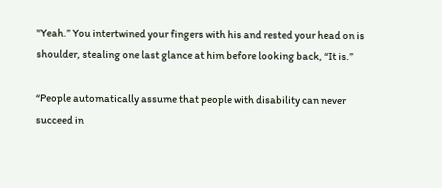"Yeah.” You intertwined your fingers with his and rested your head on is shoulder, stealing one last glance at him before looking back, “It is.”

“People automatically assume that people with disability can never succeed in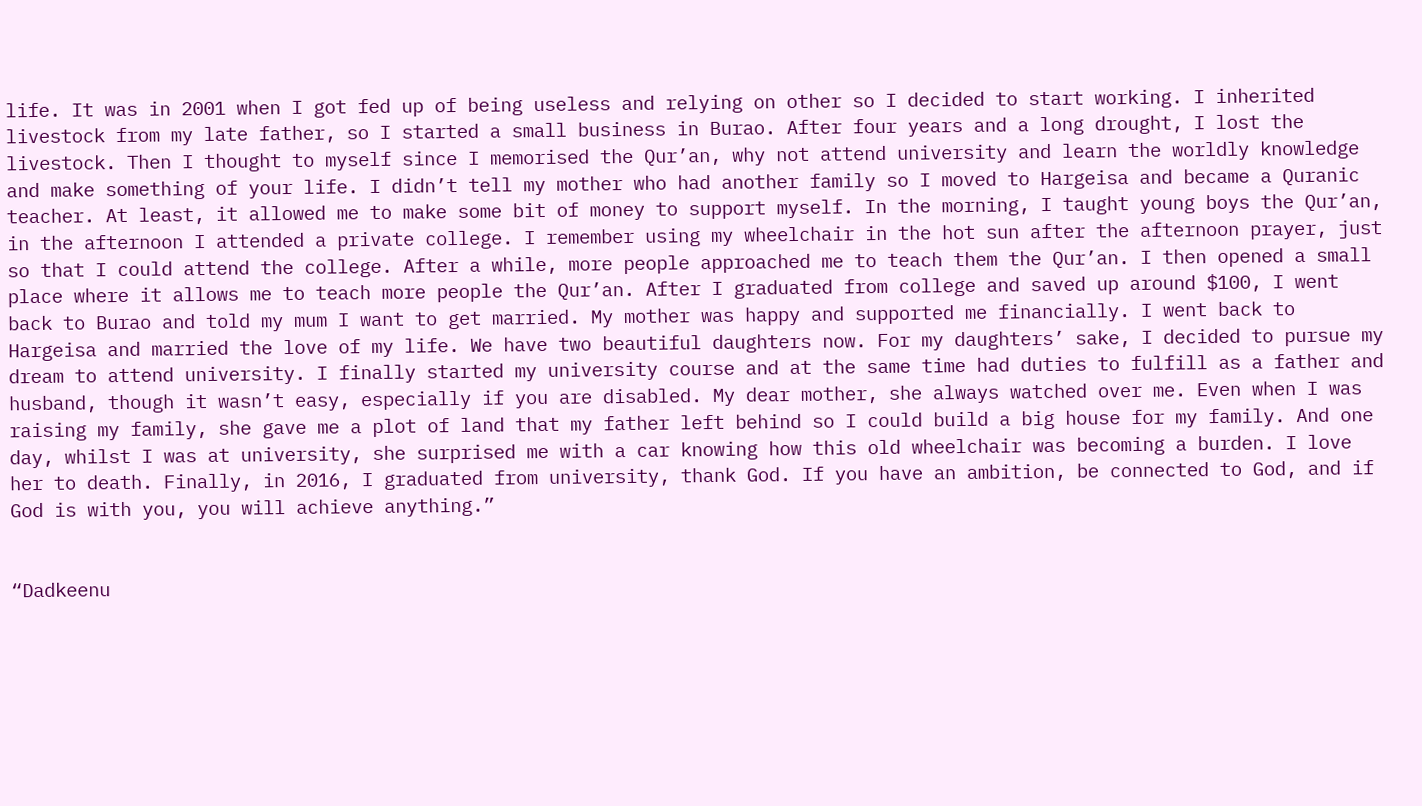life. It was in 2001 when I got fed up of being useless and relying on other so I decided to start working. I inherited livestock from my late father, so I started a small business in Burao. After four years and a long drought, I lost the livestock. Then I thought to myself since I memorised the Qur’an, why not attend university and learn the worldly knowledge and make something of your life. I didn’t tell my mother who had another family so I moved to Hargeisa and became a Quranic teacher. At least, it allowed me to make some bit of money to support myself. In the morning, I taught young boys the Qur’an, in the afternoon I attended a private college. I remember using my wheelchair in the hot sun after the afternoon prayer, just so that I could attend the college. After a while, more people approached me to teach them the Qur’an. I then opened a small place where it allows me to teach more people the Qur’an. After I graduated from college and saved up around $100, I went back to Burao and told my mum I want to get married. My mother was happy and supported me financially. I went back to Hargeisa and married the love of my life. We have two beautiful daughters now. For my daughters’ sake, I decided to pursue my dream to attend university. I finally started my university course and at the same time had duties to fulfill as a father and husband, though it wasn’t easy, especially if you are disabled. My dear mother, she always watched over me. Even when I was raising my family, she gave me a plot of land that my father left behind so I could build a big house for my family. And one day, whilst I was at university, she surprised me with a car knowing how this old wheelchair was becoming a burden. I love her to death. Finally, in 2016, I graduated from university, thank God. If you have an ambition, be connected to God, and if God is with you, you will achieve anything.”


“Dadkeenu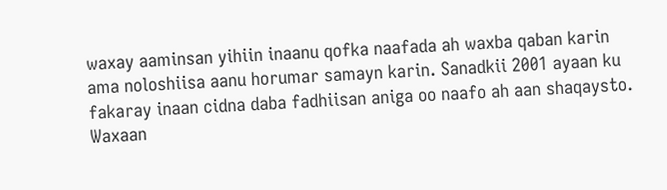waxay aaminsan yihiin inaanu qofka naafada ah waxba qaban karin ama noloshiisa aanu horumar samayn karin. Sanadkii 2001 ayaan ku fakaray inaan cidna daba fadhiisan aniga oo naafo ah aan shaqaysto. Waxaan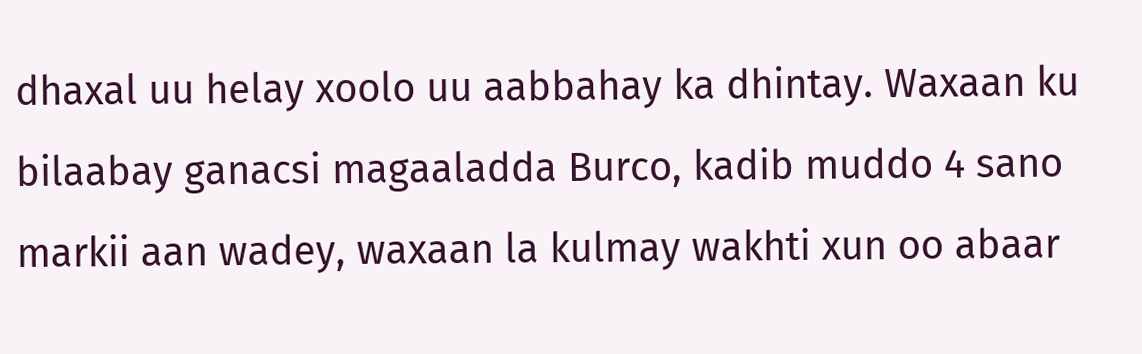dhaxal uu helay xoolo uu aabbahay ka dhintay. Waxaan ku bilaabay ganacsi magaaladda Burco, kadib muddo 4 sano markii aan wadey, waxaan la kulmay wakhti xun oo abaar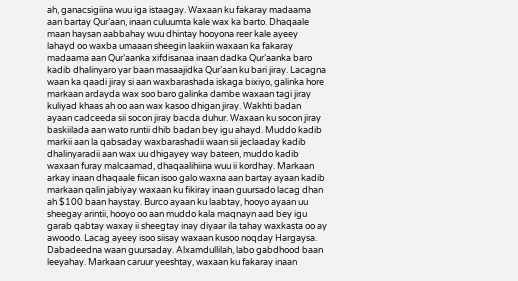ah, ganacsigiina wuu iga istaagay. Waxaan ku fakaray madaama aan bartay Qur’aan, inaan culuumta kale wax ka barto. Dhaqaale maan haysan aabbahay wuu dhintay hooyona reer kale ayeey lahayd oo waxba umaaan sheegin laakiin waxaan ka fakaray madaama aan Qur’aanka xifdisanaa inaan dadka Qur’aanka baro kadib dhalinyaro yar baan masaajidka Qur’aan ku bari jiray. Lacagna waan ka qaadi jiray si aan waxbarashada iskaga bixiyo, galinka hore markaan ardayda wax soo baro galinka dambe waxaan tagi jiray kuliyad khaas ah oo aan wax kasoo dhigan jiray. Wakhti badan ayaan cadceeda sii socon jiray bacda duhur. Waxaan ku socon jiray baskiilada aan wato runtii dhib badan bey igu ahayd. Muddo kadib markii aan la qabsaday waxbarashadii waan sii jeclaaday kadib dhalinyaradii aan wax uu dhigayey way bateen, muddo kadib waxaan furay malcaamad, dhaqaalihiina wuu ii kordhay. Markaan arkay inaan dhaqaale fiican isoo galo waxna aan bartay ayaan kadib markaan qalin jabiyay waxaan ku fikiray inaan guursado lacag dhan ah $100 baan haystay. Burco ayaan ku laabtay, hooyo ayaan uu sheegay arintii, hooyo oo aan muddo kala maqnayn aad bey igu garab qabtay waxay ii sheegtay inay diyaar ila tahay waxkasta oo ay awoodo. Lacag ayeey isoo siisay waxaan kusoo noqday Hargaysa. Dabadeedna waan guursaday. Alxamdullilah, labo gabdhood baan leeyahay. Markaan caruur yeeshtay, waxaan ku fakaray inaan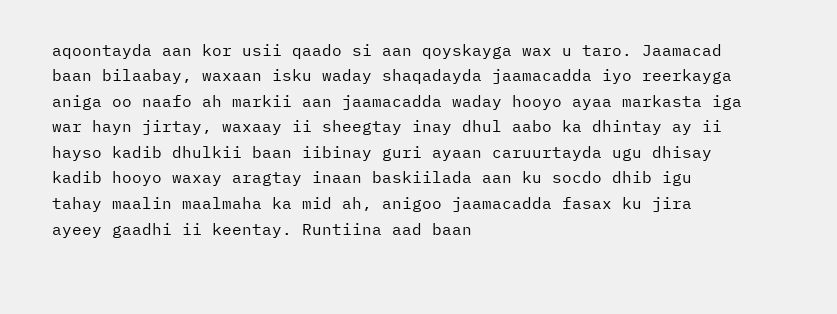aqoontayda aan kor usii qaado si aan qoyskayga wax u taro. Jaamacad baan bilaabay, waxaan isku waday shaqadayda jaamacadda iyo reerkayga aniga oo naafo ah markii aan jaamacadda waday hooyo ayaa markasta iga war hayn jirtay, waxaay ii sheegtay inay dhul aabo ka dhintay ay ii hayso kadib dhulkii baan iibinay guri ayaan caruurtayda ugu dhisay kadib hooyo waxay aragtay inaan baskiilada aan ku socdo dhib igu tahay maalin maalmaha ka mid ah, anigoo jaamacadda fasax ku jira ayeey gaadhi ii keentay. Runtiina aad baan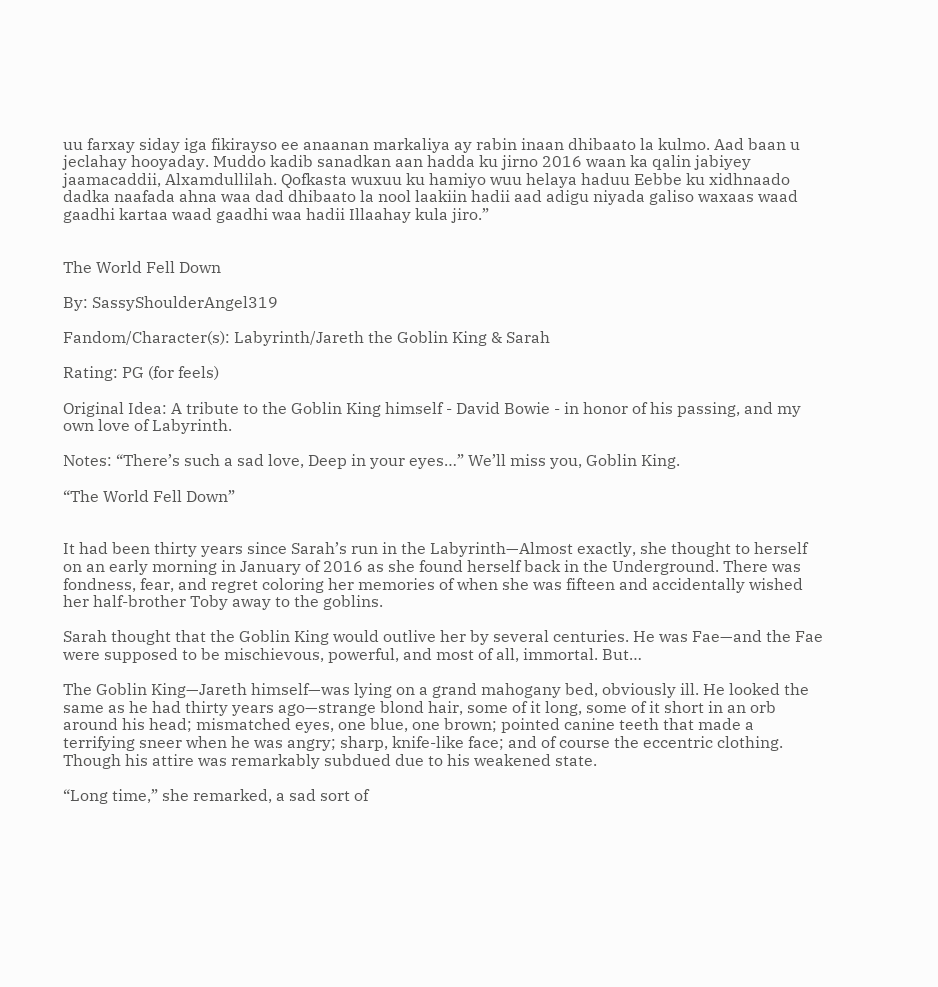uu farxay siday iga fikirayso ee anaanan markaliya ay rabin inaan dhibaato la kulmo. Aad baan u jeclahay hooyaday. Muddo kadib sanadkan aan hadda ku jirno 2016 waan ka qalin jabiyey jaamacaddii, Alxamdullilah. Qofkasta wuxuu ku hamiyo wuu helaya haduu Eebbe ku xidhnaado dadka naafada ahna waa dad dhibaato la nool laakiin hadii aad adigu niyada galiso waxaas waad gaadhi kartaa waad gaadhi waa hadii Illaahay kula jiro.”


The World Fell Down

By: SassyShoulderAngel319

Fandom/Character(s): Labyrinth/Jareth the Goblin King & Sarah

Rating: PG (for feels)

Original Idea: A tribute to the Goblin King himself - David Bowie - in honor of his passing, and my own love of Labyrinth.

Notes: “There’s such a sad love, Deep in your eyes…” We’ll miss you, Goblin King.

“The World Fell Down”


It had been thirty years since Sarah’s run in the Labyrinth—Almost exactly, she thought to herself on an early morning in January of 2016 as she found herself back in the Underground. There was fondness, fear, and regret coloring her memories of when she was fifteen and accidentally wished her half-brother Toby away to the goblins.

Sarah thought that the Goblin King would outlive her by several centuries. He was Fae—and the Fae were supposed to be mischievous, powerful, and most of all, immortal. But…

The Goblin King—Jareth himself—was lying on a grand mahogany bed, obviously ill. He looked the same as he had thirty years ago—strange blond hair, some of it long, some of it short in an orb around his head; mismatched eyes, one blue, one brown; pointed canine teeth that made a terrifying sneer when he was angry; sharp, knife-like face; and of course the eccentric clothing. Though his attire was remarkably subdued due to his weakened state.

“Long time,” she remarked, a sad sort of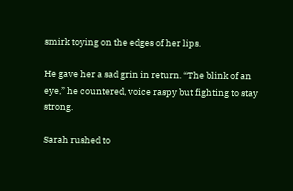smirk toying on the edges of her lips.

He gave her a sad grin in return. “The blink of an eye,” he countered, voice raspy but fighting to stay strong.

Sarah rushed to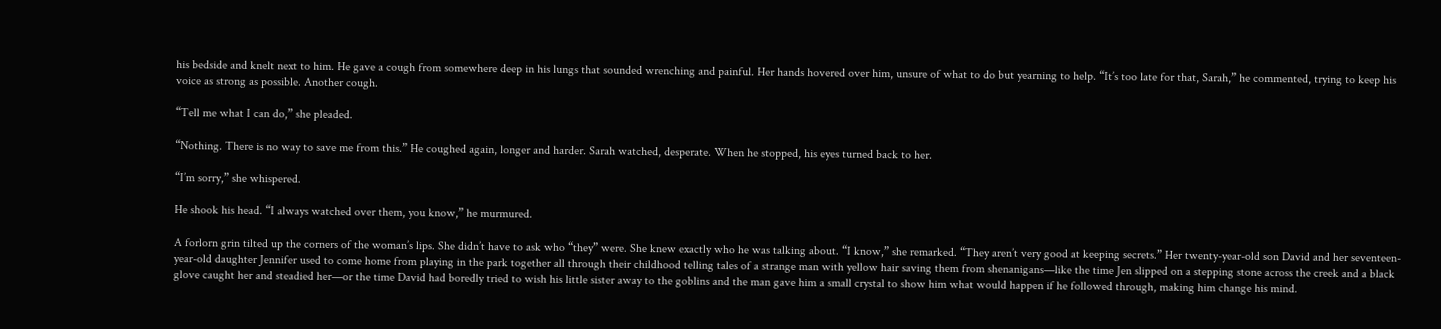his bedside and knelt next to him. He gave a cough from somewhere deep in his lungs that sounded wrenching and painful. Her hands hovered over him, unsure of what to do but yearning to help. “It’s too late for that, Sarah,” he commented, trying to keep his voice as strong as possible. Another cough.

“Tell me what I can do,” she pleaded.

“Nothing. There is no way to save me from this.” He coughed again, longer and harder. Sarah watched, desperate. When he stopped, his eyes turned back to her.

“I’m sorry,” she whispered.

He shook his head. “I always watched over them, you know,” he murmured.

A forlorn grin tilted up the corners of the woman’s lips. She didn’t have to ask who “they” were. She knew exactly who he was talking about. “I know,” she remarked. “They aren’t very good at keeping secrets.” Her twenty-year-old son David and her seventeen-year-old daughter Jennifer used to come home from playing in the park together all through their childhood telling tales of a strange man with yellow hair saving them from shenanigans—like the time Jen slipped on a stepping stone across the creek and a black glove caught her and steadied her—or the time David had boredly tried to wish his little sister away to the goblins and the man gave him a small crystal to show him what would happen if he followed through, making him change his mind.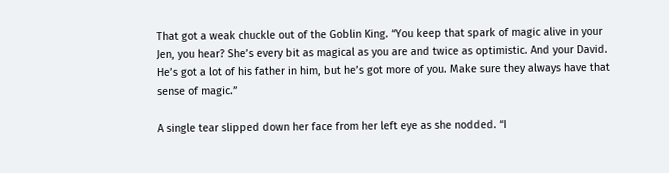That got a weak chuckle out of the Goblin King. “You keep that spark of magic alive in your Jen, you hear? She’s every bit as magical as you are and twice as optimistic. And your David. He’s got a lot of his father in him, but he’s got more of you. Make sure they always have that sense of magic.”

A single tear slipped down her face from her left eye as she nodded. “I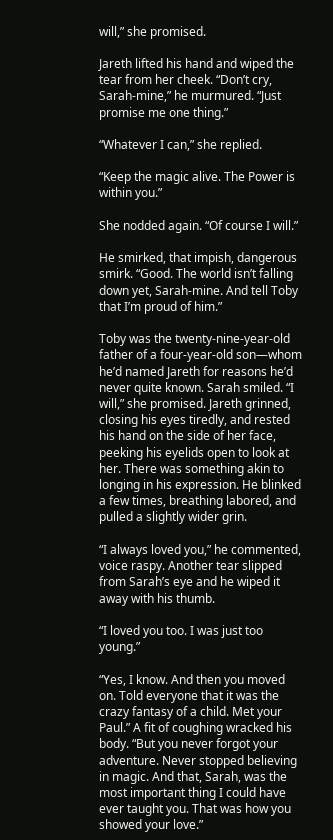will,” she promised.

Jareth lifted his hand and wiped the tear from her cheek. “Don’t cry, Sarah-mine,” he murmured. “Just promise me one thing.”

“Whatever I can,” she replied.

“Keep the magic alive. The Power is within you.”

She nodded again. “Of course I will.”

He smirked, that impish, dangerous smirk. “Good. The world isn’t falling down yet, Sarah-mine. And tell Toby that I’m proud of him.”

Toby was the twenty-nine-year-old father of a four-year-old son—whom he’d named Jareth for reasons he’d never quite known. Sarah smiled. “I will,” she promised. Jareth grinned, closing his eyes tiredly, and rested his hand on the side of her face, peeking his eyelids open to look at her. There was something akin to longing in his expression. He blinked a few times, breathing labored, and pulled a slightly wider grin.

“I always loved you,” he commented, voice raspy. Another tear slipped from Sarah’s eye and he wiped it away with his thumb.

“I loved you too. I was just too young.”

“Yes, I know. And then you moved on. Told everyone that it was the crazy fantasy of a child. Met your Paul.” A fit of coughing wracked his body. “But you never forgot your adventure. Never stopped believing in magic. And that, Sarah, was the most important thing I could have ever taught you. That was how you showed your love.”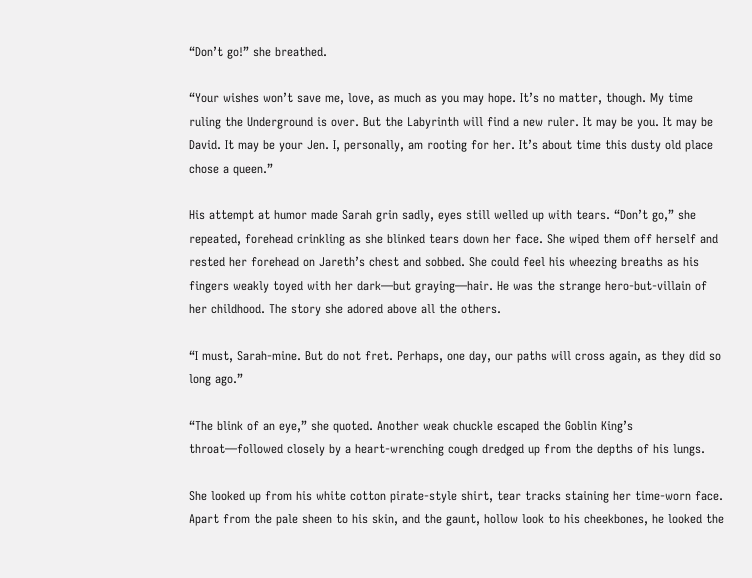“Don’t go!” she breathed.

“Your wishes won’t save me, love, as much as you may hope. It’s no matter, though. My time ruling the Underground is over. But the Labyrinth will find a new ruler. It may be you. It may be David. It may be your Jen. I, personally, am rooting for her. It’s about time this dusty old place chose a queen.”

His attempt at humor made Sarah grin sadly, eyes still welled up with tears. “Don’t go,” she repeated, forehead crinkling as she blinked tears down her face. She wiped them off herself and rested her forehead on Jareth’s chest and sobbed. She could feel his wheezing breaths as his fingers weakly toyed with her dark—but graying—hair. He was the strange hero-but-villain of her childhood. The story she adored above all the others.

“I must, Sarah-mine. But do not fret. Perhaps, one day, our paths will cross again, as they did so long ago.”

“The blink of an eye,” she quoted. Another weak chuckle escaped the Goblin King’s throat—followed closely by a heart-wrenching cough dredged up from the depths of his lungs.

She looked up from his white cotton pirate-style shirt, tear tracks staining her time-worn face. Apart from the pale sheen to his skin, and the gaunt, hollow look to his cheekbones, he looked the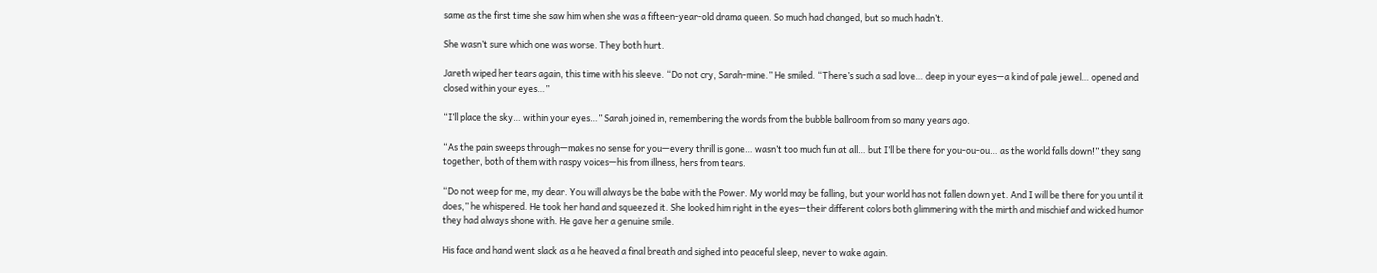same as the first time she saw him when she was a fifteen-year-old drama queen. So much had changed, but so much hadn’t.

She wasn’t sure which one was worse. They both hurt.

Jareth wiped her tears again, this time with his sleeve. “Do not cry, Sarah-mine.” He smiled. “There’s such a sad love… deep in your eyes—a kind of pale jewel… opened and closed within your eyes…”

“I’ll place the sky… within your eyes…” Sarah joined in, remembering the words from the bubble ballroom from so many years ago.

“As the pain sweeps through—makes no sense for you—every thrill is gone… wasn’t too much fun at all… but I’ll be there for you-ou-ou… as the world falls down!” they sang together, both of them with raspy voices—his from illness, hers from tears.

“Do not weep for me, my dear. You will always be the babe with the Power. My world may be falling, but your world has not fallen down yet. And I will be there for you until it does,” he whispered. He took her hand and squeezed it. She looked him right in the eyes—their different colors both glimmering with the mirth and mischief and wicked humor they had always shone with. He gave her a genuine smile.

His face and hand went slack as a he heaved a final breath and sighed into peaceful sleep, never to wake again.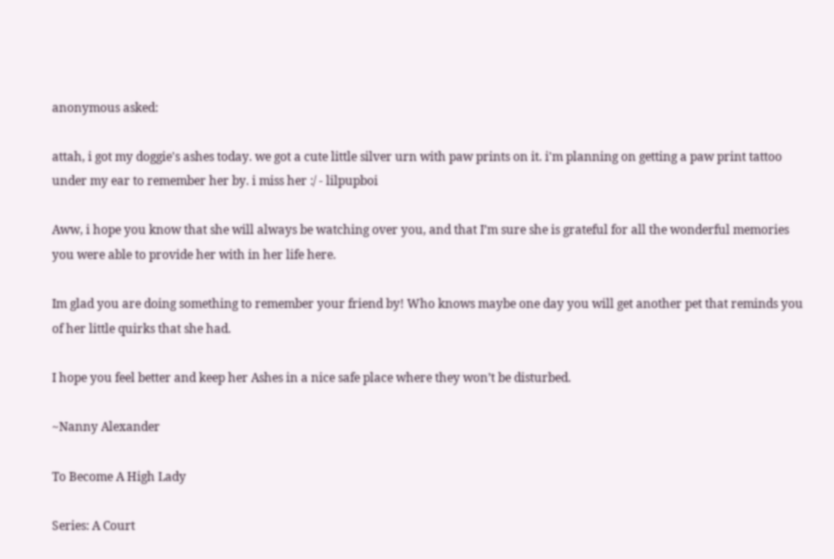anonymous asked:

attah, i got my doggie's ashes today. we got a cute little silver urn with paw prints on it. i'm planning on getting a paw print tattoo under my ear to remember her by. i miss her :/ - lilpupboi

Aww, i hope you know that she will always be watching over you, and that I’m sure she is grateful for all the wonderful memories you were able to provide her with in her life here.

Im glad you are doing something to remember your friend by! Who knows maybe one day you will get another pet that reminds you of her little quirks that she had.

I hope you feel better and keep her Ashes in a nice safe place where they won’t be disturbed.

~Nanny Alexander

To Become A High Lady

Series: A Court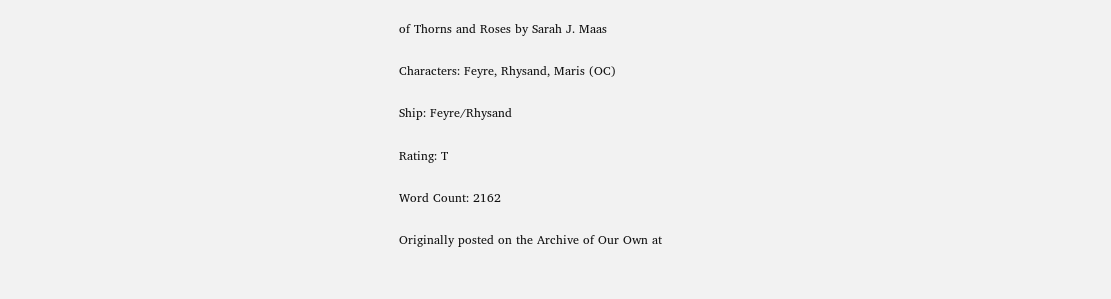of Thorns and Roses by Sarah J. Maas

Characters: Feyre, Rhysand, Maris (OC)

Ship: Feyre/Rhysand

Rating: T

Word Count: 2162

Originally posted on the Archive of Our Own at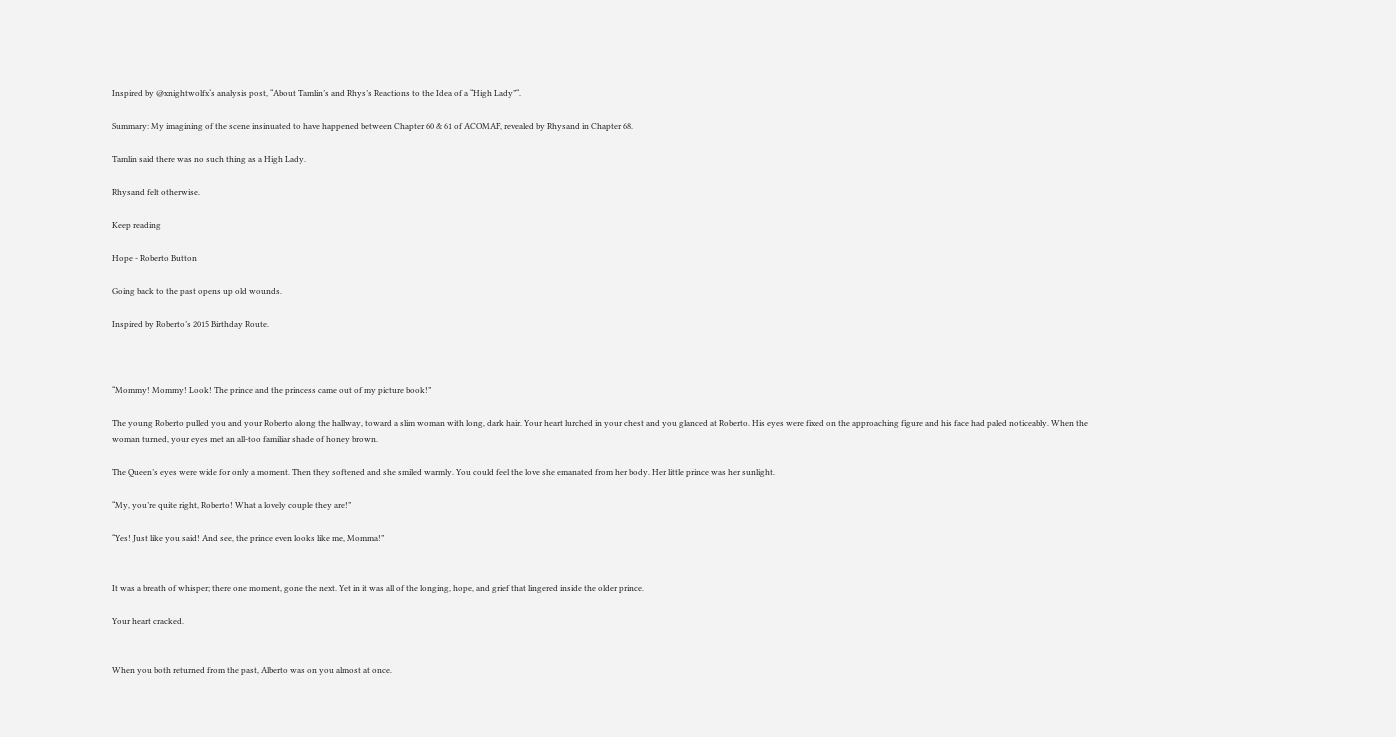Inspired by @xnightwolfx‘s analysis post, “About Tamlin’s and Rhys’s Reactions to the Idea of a “High Lady”“.

Summary: My imagining of the scene insinuated to have happened between Chapter 60 & 61 of ACOMAF, revealed by Rhysand in Chapter 68.

Tamlin said there was no such thing as a High Lady.

Rhysand felt otherwise.

Keep reading

Hope - Roberto Button

Going back to the past opens up old wounds.

Inspired by Roberto’s 2015 Birthday Route.



“Mommy! Mommy! Look! The prince and the princess came out of my picture book!”

The young Roberto pulled you and your Roberto along the hallway, toward a slim woman with long, dark hair. Your heart lurched in your chest and you glanced at Roberto. His eyes were fixed on the approaching figure and his face had paled noticeably. When the woman turned, your eyes met an all-too familiar shade of honey brown.

The Queen’s eyes were wide for only a moment. Then they softened and she smiled warmly. You could feel the love she emanated from her body. Her little prince was her sunlight.

“My, you’re quite right, Roberto! What a lovely couple they are!”

“Yes! Just like you said! And see, the prince even looks like me, Momma!”


It was a breath of whisper; there one moment, gone the next. Yet in it was all of the longing, hope, and grief that lingered inside the older prince.

Your heart cracked.


When you both returned from the past, Alberto was on you almost at once.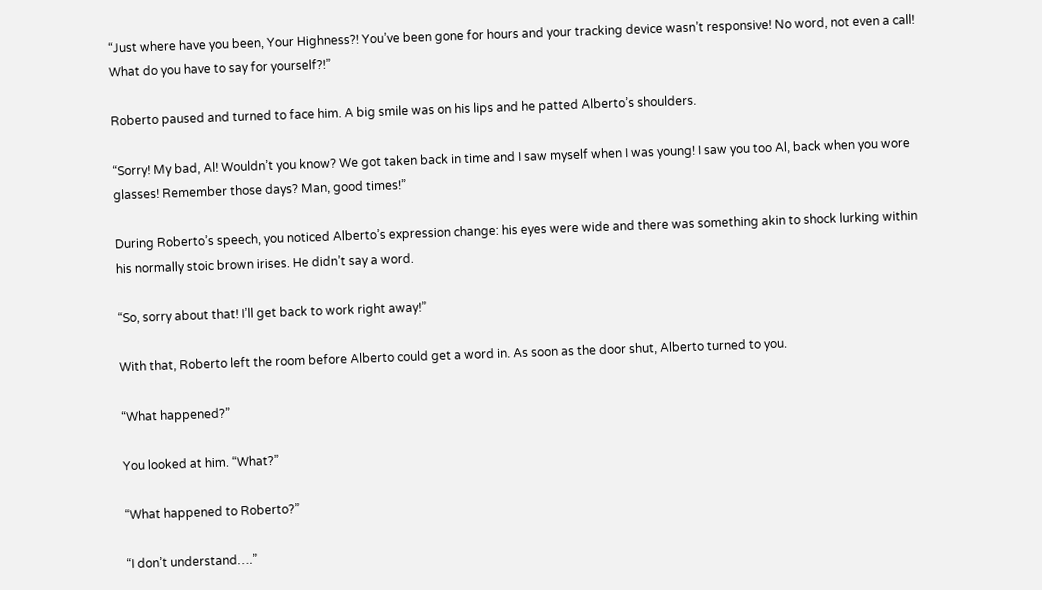“Just where have you been, Your Highness?! You’ve been gone for hours and your tracking device wasn’t responsive! No word, not even a call! What do you have to say for yourself?!”

Roberto paused and turned to face him. A big smile was on his lips and he patted Alberto’s shoulders.

“Sorry! My bad, Al! Wouldn’t you know? We got taken back in time and I saw myself when I was young! I saw you too Al, back when you wore glasses! Remember those days? Man, good times!”

During Roberto’s speech, you noticed Alberto’s expression change: his eyes were wide and there was something akin to shock lurking within his normally stoic brown irises. He didn’t say a word.

“So, sorry about that! I’ll get back to work right away!”

With that, Roberto left the room before Alberto could get a word in. As soon as the door shut, Alberto turned to you.

“What happened?”

You looked at him. “What?”

“What happened to Roberto?”

“I don’t understand….”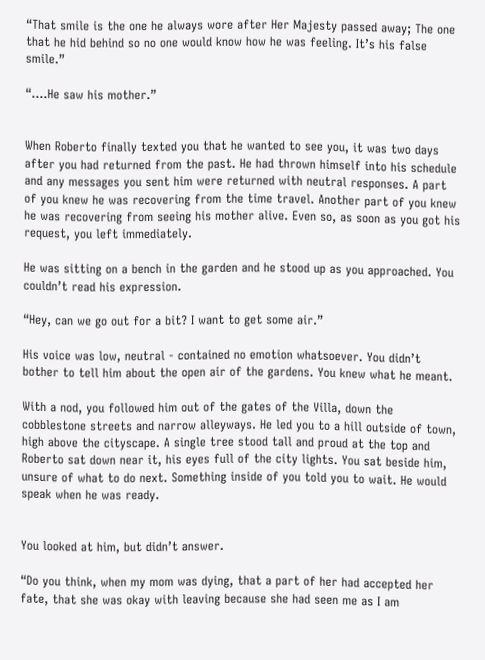“That smile is the one he always wore after Her Majesty passed away; The one that he hid behind so no one would know how he was feeling. It’s his false smile.”

“….He saw his mother.”


When Roberto finally texted you that he wanted to see you, it was two days after you had returned from the past. He had thrown himself into his schedule and any messages you sent him were returned with neutral responses. A part of you knew he was recovering from the time travel. Another part of you knew he was recovering from seeing his mother alive. Even so, as soon as you got his request, you left immediately.

He was sitting on a bench in the garden and he stood up as you approached. You couldn’t read his expression.

“Hey, can we go out for a bit? I want to get some air.”

His voice was low, neutral - contained no emotion whatsoever. You didn’t bother to tell him about the open air of the gardens. You knew what he meant.

With a nod, you followed him out of the gates of the Villa, down the cobblestone streets and narrow alleyways. He led you to a hill outside of town, high above the cityscape. A single tree stood tall and proud at the top and Roberto sat down near it, his eyes full of the city lights. You sat beside him, unsure of what to do next. Something inside of you told you to wait. He would speak when he was ready.


You looked at him, but didn’t answer.

“Do you think, when my mom was dying, that a part of her had accepted her fate, that she was okay with leaving because she had seen me as I am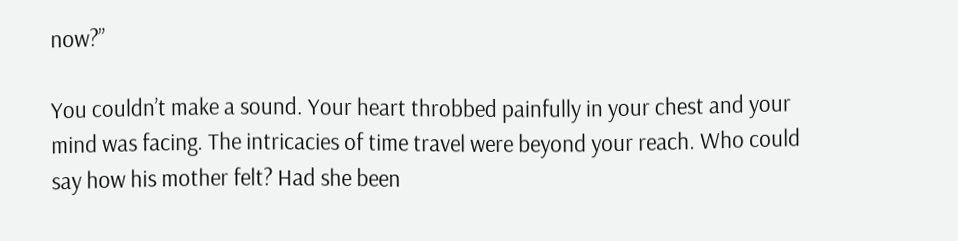now?”

You couldn’t make a sound. Your heart throbbed painfully in your chest and your mind was facing. The intricacies of time travel were beyond your reach. Who could say how his mother felt? Had she been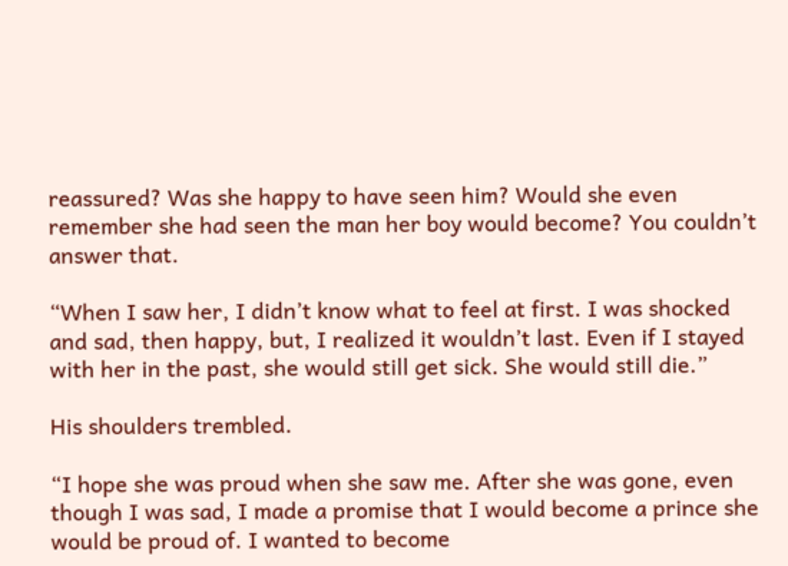reassured? Was she happy to have seen him? Would she even remember she had seen the man her boy would become? You couldn’t answer that.

“When I saw her, I didn’t know what to feel at first. I was shocked and sad, then happy, but, I realized it wouldn’t last. Even if I stayed with her in the past, she would still get sick. She would still die.”

His shoulders trembled.

“I hope she was proud when she saw me. After she was gone, even though I was sad, I made a promise that I would become a prince she would be proud of. I wanted to become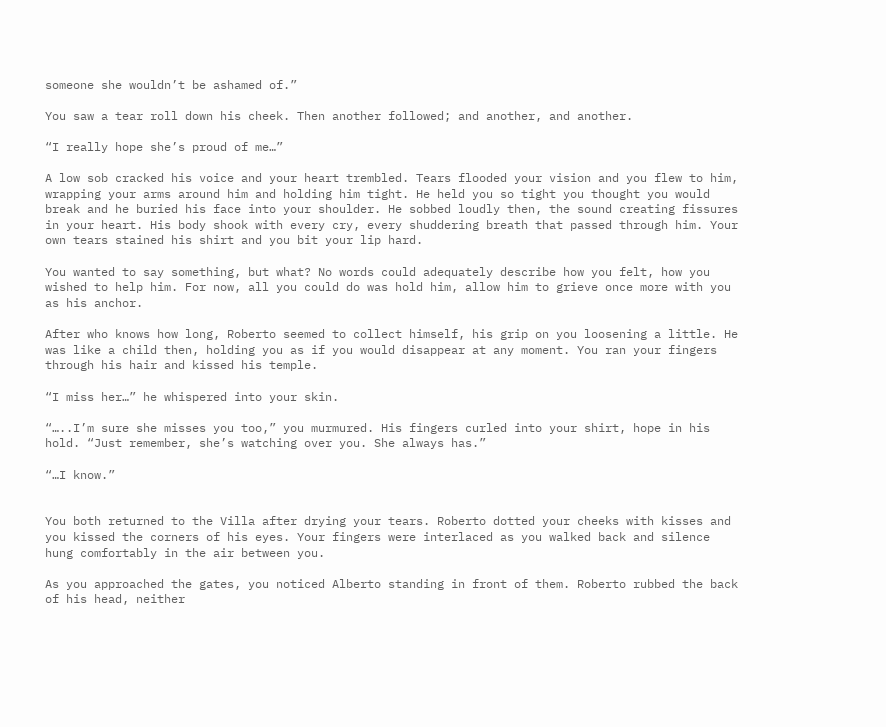someone she wouldn’t be ashamed of.”

You saw a tear roll down his cheek. Then another followed; and another, and another.

“I really hope she’s proud of me…”

A low sob cracked his voice and your heart trembled. Tears flooded your vision and you flew to him, wrapping your arms around him and holding him tight. He held you so tight you thought you would break and he buried his face into your shoulder. He sobbed loudly then, the sound creating fissures in your heart. His body shook with every cry, every shuddering breath that passed through him. Your own tears stained his shirt and you bit your lip hard.

You wanted to say something, but what? No words could adequately describe how you felt, how you wished to help him. For now, all you could do was hold him, allow him to grieve once more with you as his anchor.

After who knows how long, Roberto seemed to collect himself, his grip on you loosening a little. He was like a child then, holding you as if you would disappear at any moment. You ran your fingers through his hair and kissed his temple.

“I miss her…” he whispered into your skin.

“…..I’m sure she misses you too,” you murmured. His fingers curled into your shirt, hope in his hold. “Just remember, she’s watching over you. She always has.”

“…I know.”


You both returned to the Villa after drying your tears. Roberto dotted your cheeks with kisses and you kissed the corners of his eyes. Your fingers were interlaced as you walked back and silence hung comfortably in the air between you.

As you approached the gates, you noticed Alberto standing in front of them. Roberto rubbed the back of his head, neither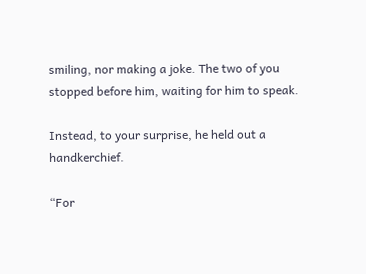smiling, nor making a joke. The two of you stopped before him, waiting for him to speak.

Instead, to your surprise, he held out a handkerchief.

“For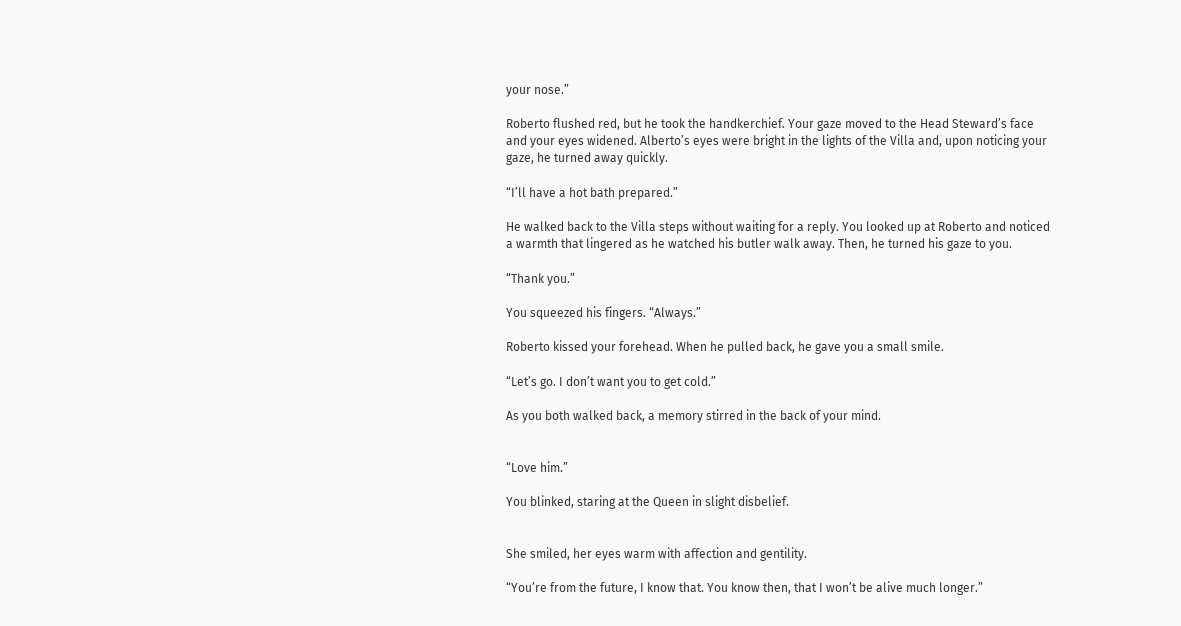your nose.”

Roberto flushed red, but he took the handkerchief. Your gaze moved to the Head Steward’s face and your eyes widened. Alberto’s eyes were bright in the lights of the Villa and, upon noticing your gaze, he turned away quickly.

“I’ll have a hot bath prepared.”

He walked back to the Villa steps without waiting for a reply. You looked up at Roberto and noticed a warmth that lingered as he watched his butler walk away. Then, he turned his gaze to you.

“Thank you.”

You squeezed his fingers. “Always.”

Roberto kissed your forehead. When he pulled back, he gave you a small smile.

“Let’s go. I don’t want you to get cold.”

As you both walked back, a memory stirred in the back of your mind.


“Love him.”

You blinked, staring at the Queen in slight disbelief.


She smiled, her eyes warm with affection and gentility.

“You’re from the future, I know that. You know then, that I won’t be alive much longer.”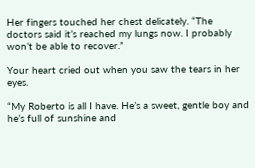Her fingers touched her chest delicately. “The doctors said it’s reached my lungs now. I probably won’t be able to recover.”

Your heart cried out when you saw the tears in her eyes.

“My Roberto is all I have. He’s a sweet, gentle boy and he’s full of sunshine and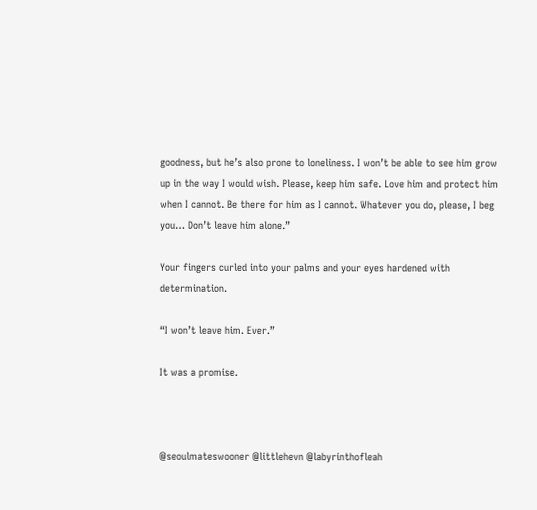goodness, but he’s also prone to loneliness. I won’t be able to see him grow up in the way I would wish. Please, keep him safe. Love him and protect him when I cannot. Be there for him as I cannot. Whatever you do, please, I beg you… Don’t leave him alone.”

Your fingers curled into your palms and your eyes hardened with determination.

“I won’t leave him. Ever.”

It was a promise.



@seoulmateswooner @littlehevn @labyrinthofleah